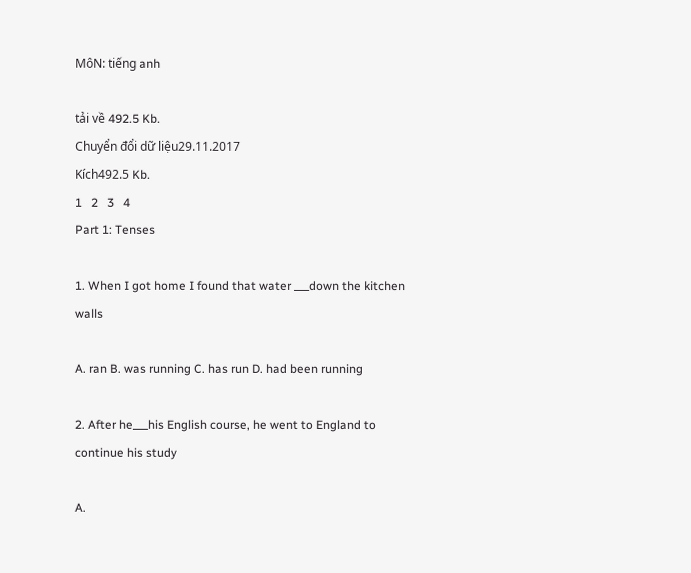MôN: tiếng anh

tải về 492.5 Kb.
Chuyển đổi dữ liệu29.11.2017
Kích492.5 Kb.
1   2   3   4
Part 1: Tenses

1. When I got home I found that water ___down the kitchen walls

A. ran B. was running C. has run D. had been running

2. After he___his English course, he went to England to continue his study

A.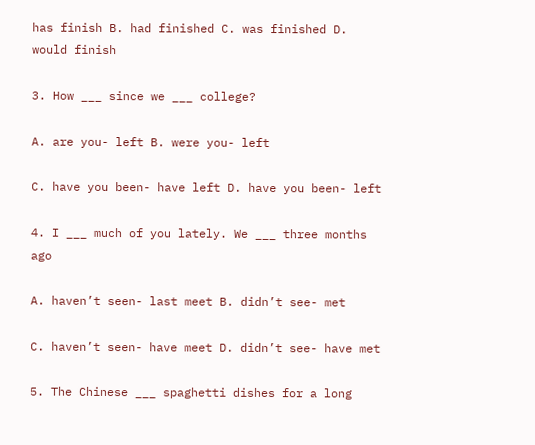has finish B. had finished C. was finished D. would finish

3. How ___ since we ___ college?

A. are you- left B. were you- left

C. have you been- have left D. have you been- left

4. I ___ much of you lately. We ___ three months ago

A. haven’t seen- last meet B. didn’t see- met

C. haven’t seen- have meet D. didn’t see- have met

5. The Chinese ___ spaghetti dishes for a long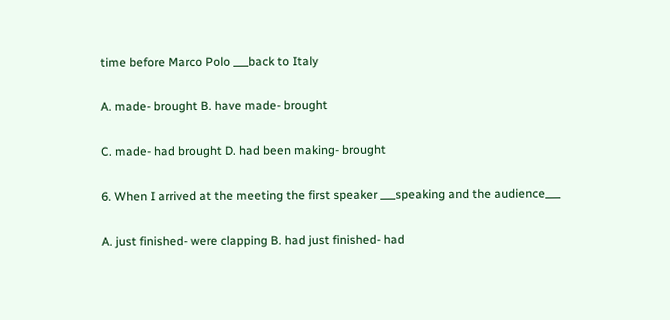time before Marco Polo ___back to Italy

A. made- brought B. have made- brought

C. made- had brought D. had been making- brought

6. When I arrived at the meeting the first speaker ___speaking and the audience___

A. just finished- were clapping B. had just finished- had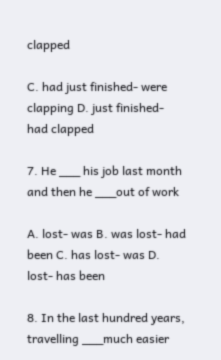clapped

C. had just finished- were clapping D. just finished- had clapped

7. He ___ his job last month and then he ___out of work

A. lost- was B. was lost- had been C. has lost- was D. lost- has been

8. In the last hundred years, travelling ___much easier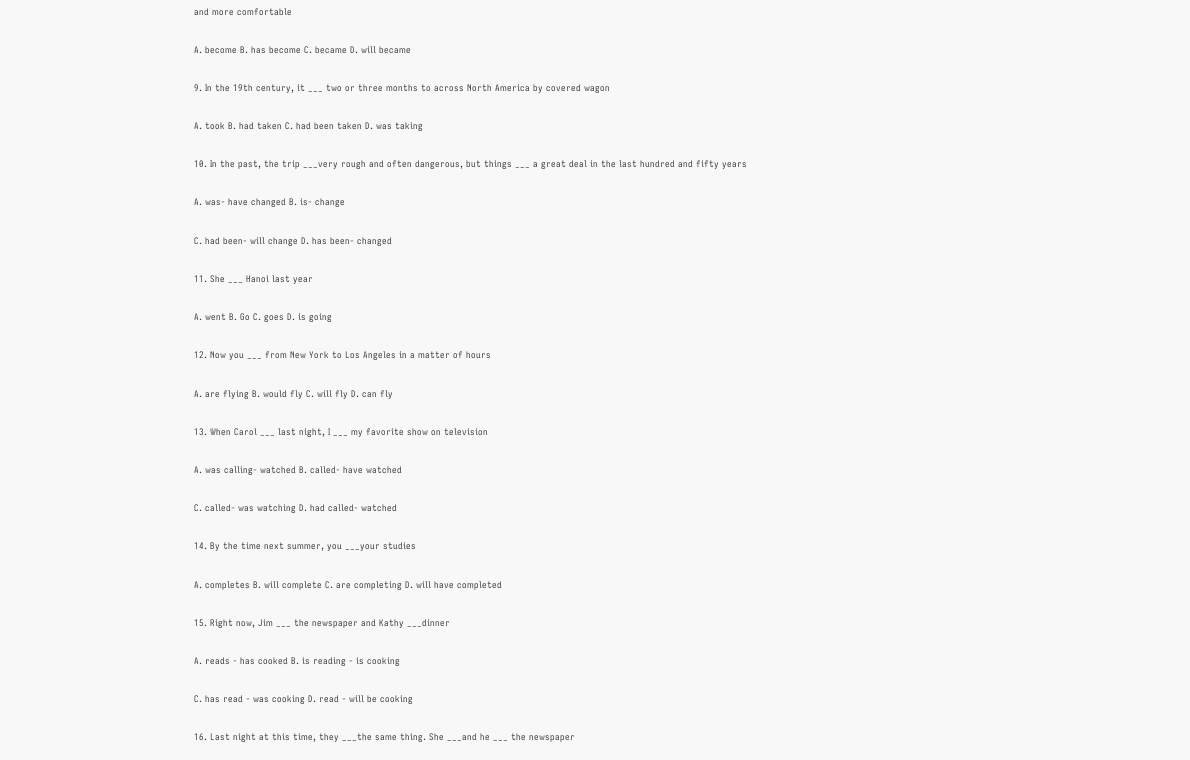and more comfortable

A. become B. has become C. became D. will became

9. In the 19th century, it ___ two or three months to across North America by covered wagon

A. took B. had taken C. had been taken D. was taking

10. In the past, the trip ___very rough and often dangerous, but things ___ a great deal in the last hundred and fifty years

A. was- have changed B. is- change

C. had been- will change D. has been- changed

11. She ___ Hanoi last year

A. went B. Go C. goes D. is going

12. Now you ___ from New York to Los Angeles in a matter of hours

A. are flying B. would fly C. will fly D. can fly

13. When Carol ___ last night, I ___ my favorite show on television

A. was calling- watched B. called- have watched

C. called- was watching D. had called- watched

14. By the time next summer, you ___your studies

A. completes B. will complete C. are completing D. will have completed

15. Right now, Jim ___ the newspaper and Kathy ___dinner

A. reads - has cooked B. is reading - is cooking

C. has read - was cooking D. read - will be cooking

16. Last night at this time, they ___the same thing. She ___and he ___ the newspaper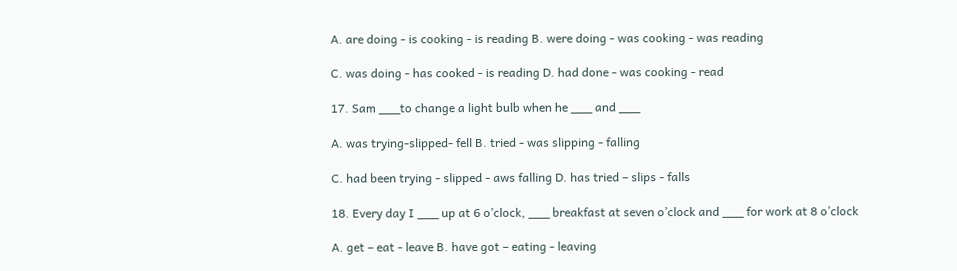A. are doing - is cooking - is reading B. were doing - was cooking - was reading

C. was doing - has cooked - is reading D. had done - was cooking - read

17. Sam ___to change a light bulb when he ___ and ___

A. was trying-slipped- fell B. tried - was slipping - falling

C. had been trying - slipped - aws falling D. has tried – slips - falls

18. Every day I ___ up at 6 o’clock, ___ breakfast at seven o’clock and ___ for work at 8 o’clock

A. get – eat - leave B. have got – eating - leaving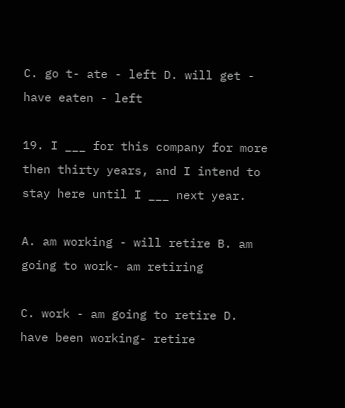C. go t- ate - left D. will get - have eaten - left

19. I ___ for this company for more then thirty years, and I intend to stay here until I ___ next year.

A. am working - will retire B. am going to work- am retiring

C. work - am going to retire D. have been working- retire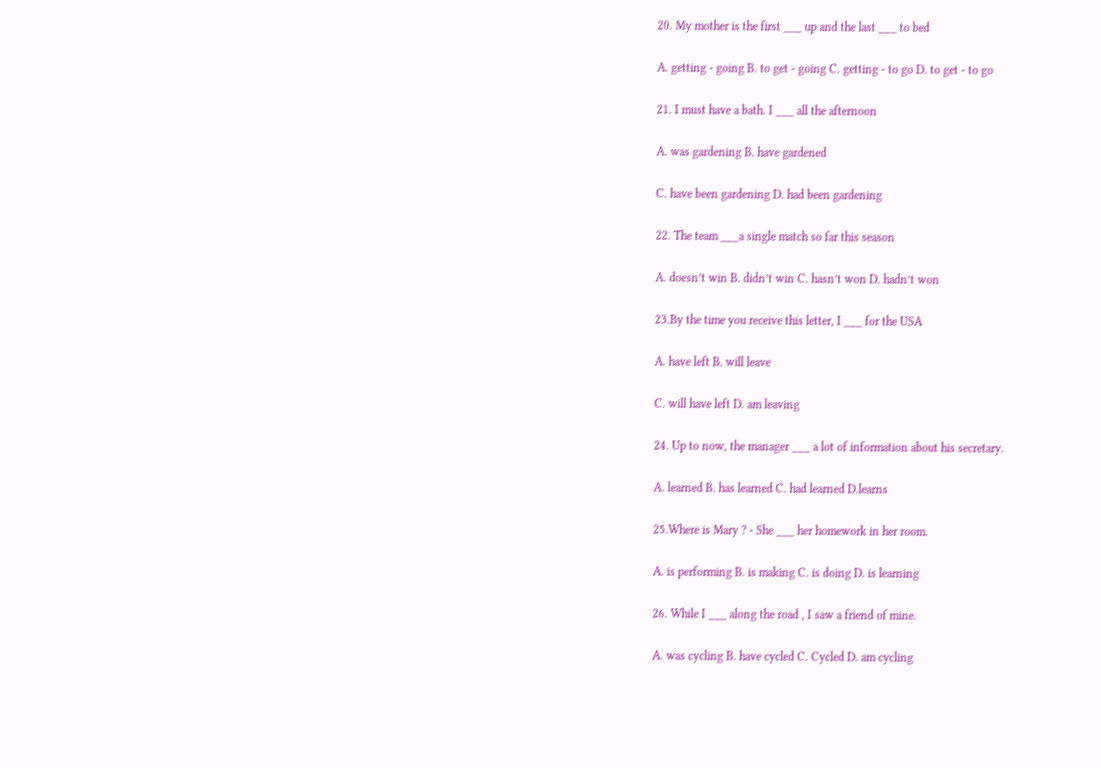20. My mother is the first ___ up and the last ___ to bed

A. getting - going B. to get - going C. getting - to go D. to get - to go

21. I must have a bath. I ___ all the afternoon

A. was gardening B. have gardened

C. have been gardening D. had been gardening

22. The team ___a single match so far this season

A. doesn’t win B. didn’t win C. hasn’t won D. hadn’t won

23.By the time you receive this letter, I ___ for the USA

A. have left B. will leave

C. will have left D. am leaving

24. Up to now, the manager ___ a lot of information about his secretary.

A. learned B. has learned C. had learned D.learns

25.Where is Mary ? - She ___ her homework in her room.

A. is performing B. is making C. is doing D. is learning

26. While I ___ along the road , I saw a friend of mine.

A. was cycling B. have cycled C. Cycled D. am cycling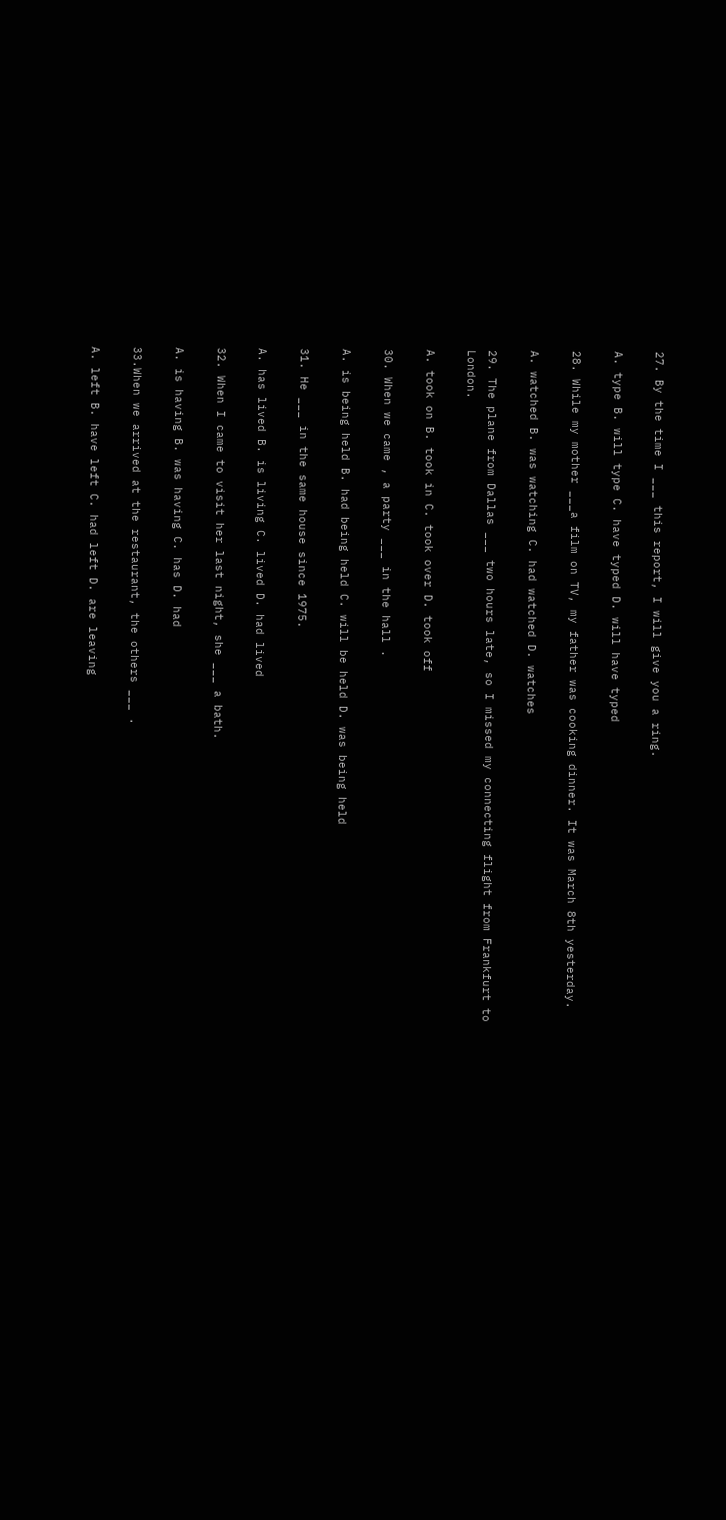27. By the time I ___ this report, I will give you a ring.

A. type B. will type C. have typed D. will have typed

28. While my mother ___a film on TV, my father was cooking dinner. It was March 8th yesterday.

A. watched B. was watching C. had watched D. watches

29. The plane from Dallas ___ two hours late, so I missed my connecting flight from Frankfurt to London.

A. took on B. took in C. took over D. took off

30. When we came , a party ___ in the hall .

A. is being held B. had being held C. will be held D. was being held

31. He ___ in the same house since 1975.

A. has lived B. is living C. lived D. had lived

32. When I came to visit her last night, she ___ a bath.

A. is having B. was having C. has D. had

33.When we arrived at the restaurant, the others ___ .

A. left B. have left C. had left D. are leaving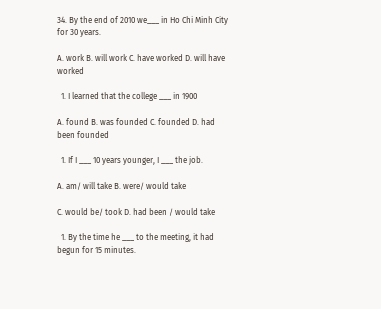34. By the end of 2010 we___ in Ho Chi Minh City for 30 years.

A. work B. will work C. have worked D. will have worked

  1. I learned that the college ___ in 1900

A. found B. was founded C. founded D. had been founded

  1. If I ___ 10 years younger, I ___ the job.

A. am/ will take B. were/ would take

C. would be/ took D. had been / would take

  1. By the time he ___ to the meeting, it had begun for 15 minutes.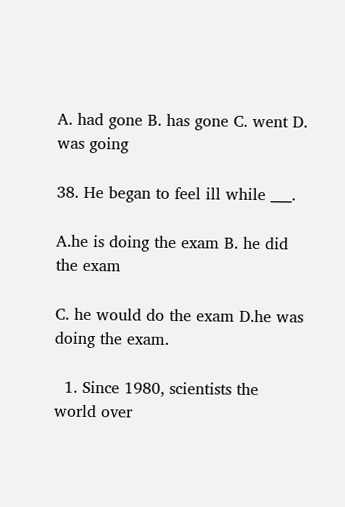A. had gone B. has gone C. went D. was going

38. He began to feel ill while ___.

A.he is doing the exam B. he did the exam

C. he would do the exam D.he was doing the exam.

  1. Since 1980, scientists the world over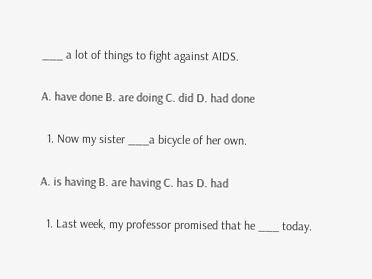___ a lot of things to fight against AIDS.

A. have done B. are doing C. did D. had done

  1. Now my sister ___a bicycle of her own.

A. is having B. are having C. has D. had

  1. Last week, my professor promised that he ___ today.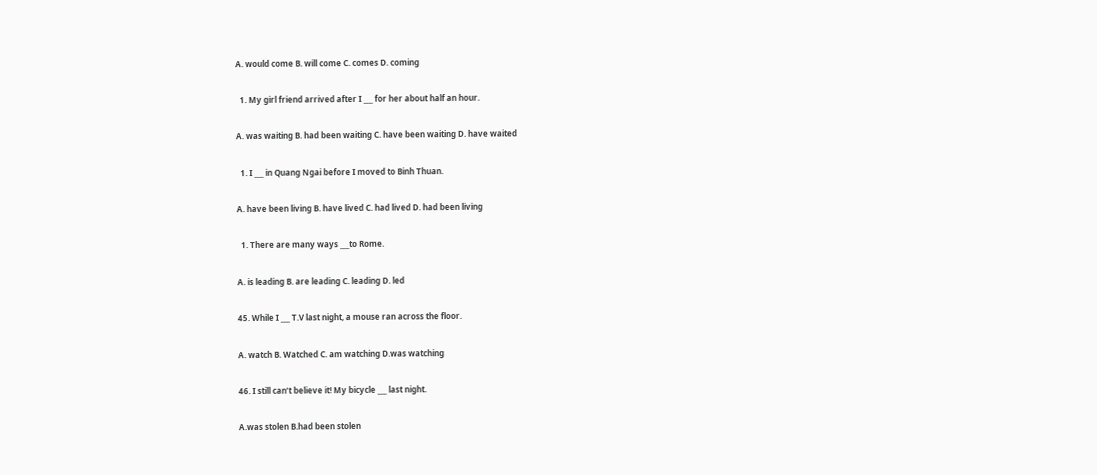A. would come B. will come C. comes D. coming

  1. My girl friend arrived after I ___ for her about half an hour.

A. was waiting B. had been waiting C. have been waiting D. have waited

  1. I ___ in Quang Ngai before I moved to Binh Thuan.

A. have been living B. have lived C. had lived D. had been living

  1. There are many ways ___to Rome.

A. is leading B. are leading C. leading D. led

45. While I ___ T.V last night, a mouse ran across the floor.

A. watch B. Watched C. am watching D.was watching

46. I still can’t believe it! My bicycle ___ last night.

A.was stolen B.had been stolen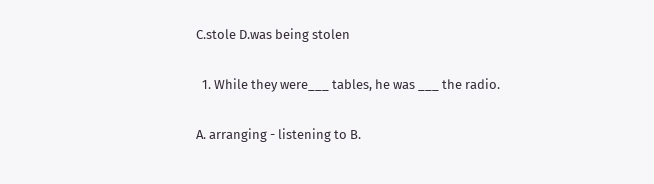C.stole D.was being stolen

  1. While they were___ tables, he was ___ the radio.

A. arranging - listening to B.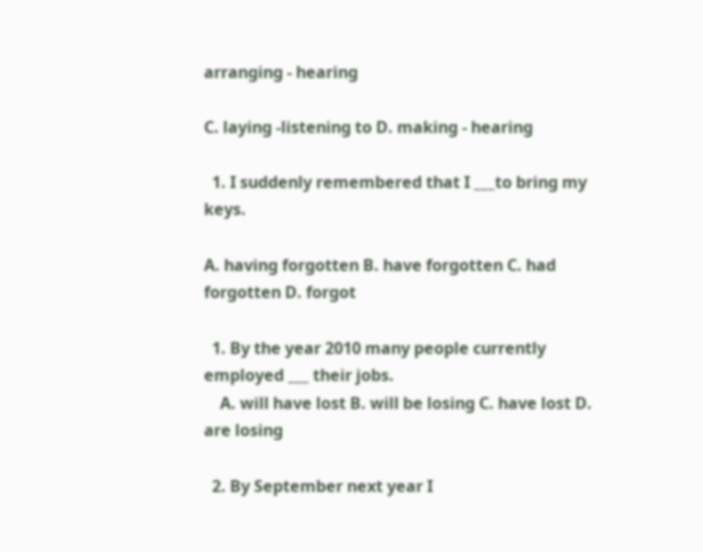arranging - hearing

C. laying -listening to D. making - hearing

  1. I suddenly remembered that I ___to bring my keys.

A. having forgotten B. have forgotten C. had forgotten D. forgot

  1. By the year 2010 many people currently employed ___ their jobs.
    A. will have lost B. will be losing C. have lost D. are losing

  2. By September next year I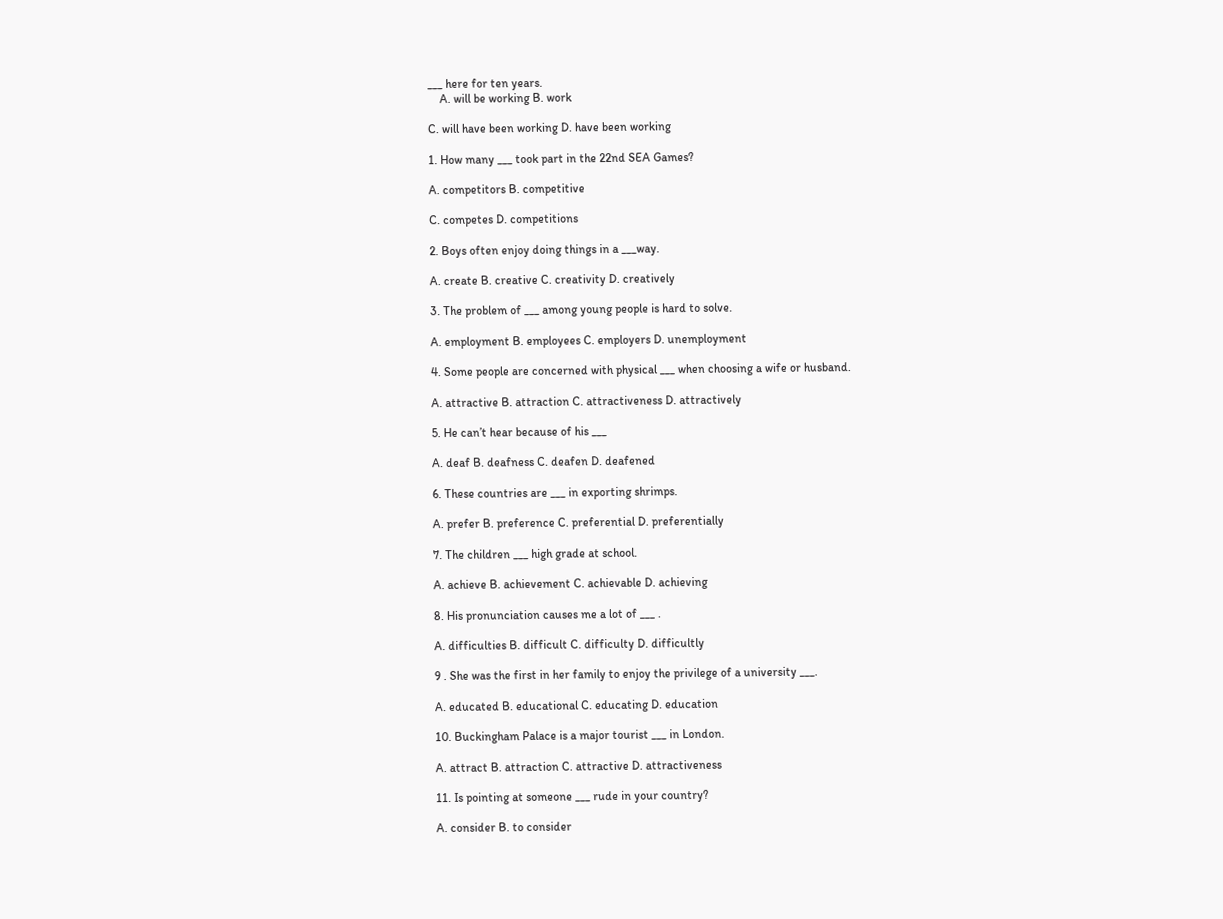___ here for ten years.
    A. will be working B. work

C. will have been working D. have been working

1. How many ___ took part in the 22nd SEA Games?

A. competitors B. competitive

C. competes D. competitions

2. Boys often enjoy doing things in a ___way.

A. create B. creative C. creativity D. creatively

3. The problem of ___ among young people is hard to solve.

A. employment B. employees C. employers D. unemployment

4. Some people are concerned with physical ___ when choosing a wife or husband.

A. attractive B. attraction C. attractiveness D. attractively

5. He can’t hear because of his ___

A. deaf B. deafness C. deafen D. deafened

6. These countries are ___ in exporting shrimps.

A. prefer B. preference C. preferential D. preferentially

7. The children ___ high grade at school.

A. achieve B. achievement C. achievable D. achieving

8. His pronunciation causes me a lot of ___ .

A. difficulties B. difficult C. difficulty D. difficultly

9 . She was the first in her family to enjoy the privilege of a university ___.

A. educated B. educational C. educating D. education

10. Buckingham Palace is a major tourist ___ in London.

A. attract B. attraction C. attractive D. attractiveness

11. Is pointing at someone ___ rude in your country?

A. consider B. to consider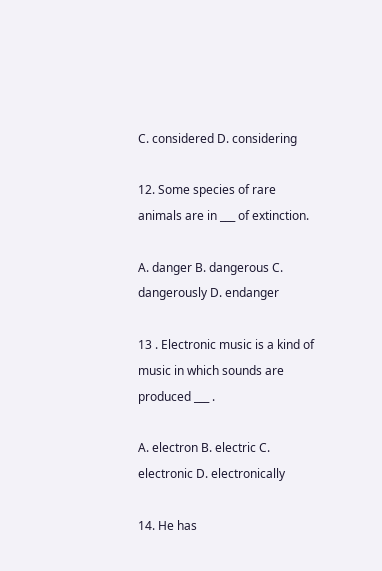C. considered D. considering

12. Some species of rare animals are in ___ of extinction.

A. danger B. dangerous C. dangerously D. endanger

13 . Electronic music is a kind of music in which sounds are produced ___ .

A. electron B. electric C. electronic D. electronically

14. He has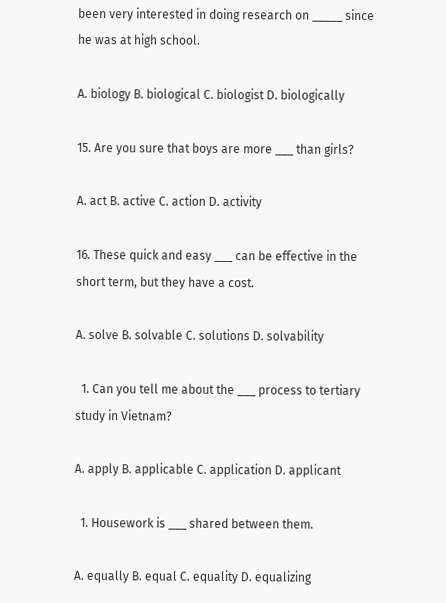been very interested in doing research on _____ since he was at high school.

A. biology B. biological C. biologist D. biologically

15. Are you sure that boys are more ___ than girls?

A. act B. active C. action D. activity

16. These quick and easy ___ can be effective in the short term, but they have a cost.

A. solve B. solvable C. solutions D. solvability

  1. Can you tell me about the ___ process to tertiary study in Vietnam?

A. apply B. applicable C. application D. applicant

  1. Housework is ___ shared between them.

A. equally B. equal C. equality D. equalizing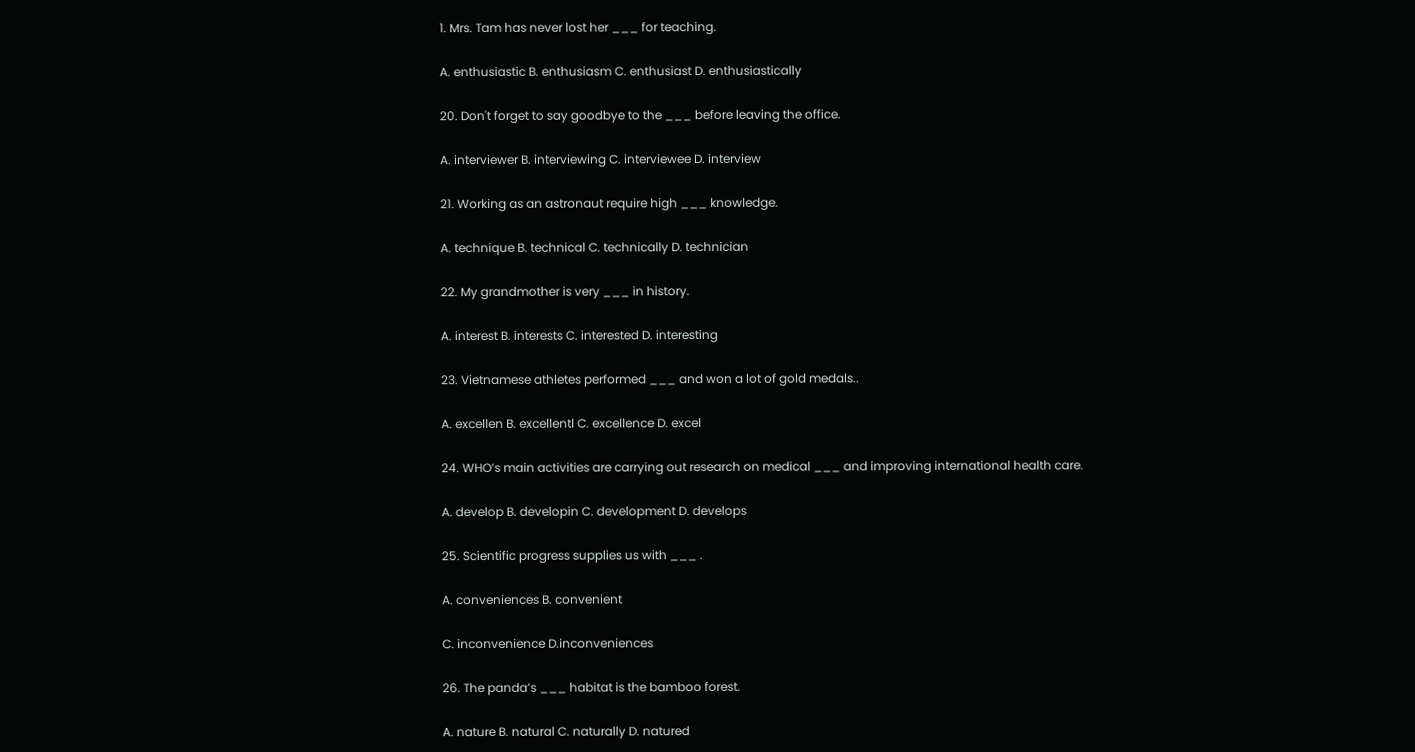1. Mrs. Tam has never lost her ___ for teaching.

A. enthusiastic B. enthusiasm C. enthusiast D. enthusiastically

20. Don't forget to say goodbye to the ___ before leaving the office.

A. interviewer B. interviewing C. interviewee D. interview

21. Working as an astronaut require high ___ knowledge.

A. technique B. technical C. technically D. technician

22. My grandmother is very ___ in history.

A. interest B. interests C. interested D. interesting

23. Vietnamese athletes performed ___ and won a lot of gold medals..

A. excellen B. excellentl C. excellence D. excel

24. WHO’s main activities are carrying out research on medical ___ and improving international health care.

A. develop B. developin C. development D. develops

25. Scientific progress supplies us with ___ .

A. conveniences B. convenient

C. inconvenience D.inconveniences

26. The panda’s ___ habitat is the bamboo forest.

A. nature B. natural C. naturally D. natured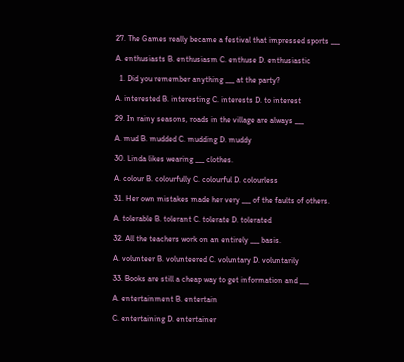27. The Games really became a festival that impressed sports ___

A. enthusiasts B. enthusiasm C. enthuse D. enthusiastic

  1. Did you remember anything ___ at the party?

A. interested B. interesting C. interests D. to interest

29. In rainy seasons, roads in the village are always ___

A. mud B. mudded C. mudding D. muddy

30. Linda likes wearing ___ clothes.

A. colour B. colourfully C. colourful D. colourless

31. Her own mistakes made her very ___ of the faults of others.

A. tolerable B. tolerant C. tolerate D. tolerated

32. All the teachers work on an entirely ___ basis.

A. volunteer B. volunteered C. voluntary D. voluntarily

33. Books are still a cheap way to get information and ___

A. entertainment B. entertain

C. entertaining D. entertainer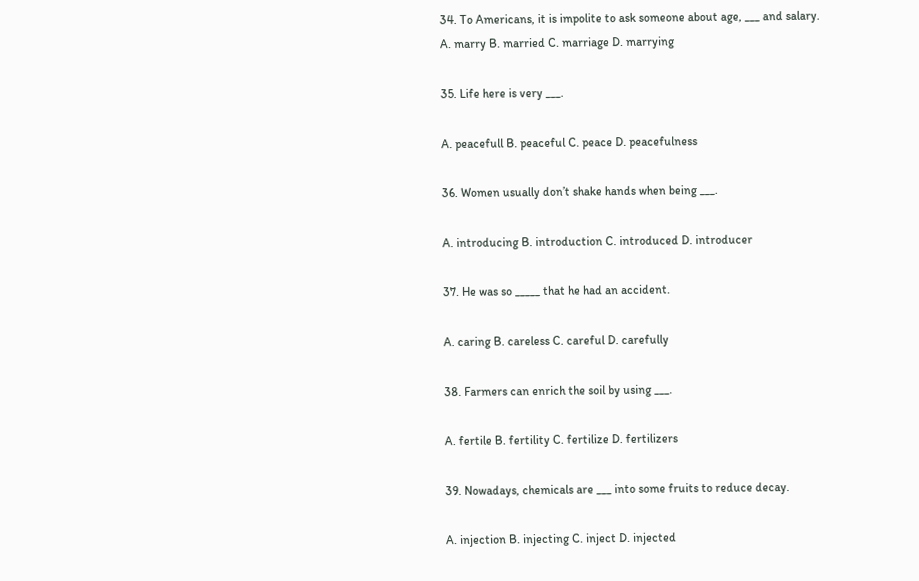34. To Americans, it is impolite to ask someone about age, ___ and salary.
A. marry B. married C. marriage D. marrying

35. Life here is very ___.

A. peacefull B. peaceful C. peace D. peacefulness

36. Women usually don’t shake hands when being ___.

A. introducing B. introduction C. introduced D. introducer

37. He was so _____ that he had an accident.

A. caring B. careless C. careful D. carefully

38. Farmers can enrich the soil by using ___.

A. fertile B. fertility C. fertilize D. fertilizers

39. Nowadays, chemicals are ___ into some fruits to reduce decay.

A. injection B. injecting C. inject D. injected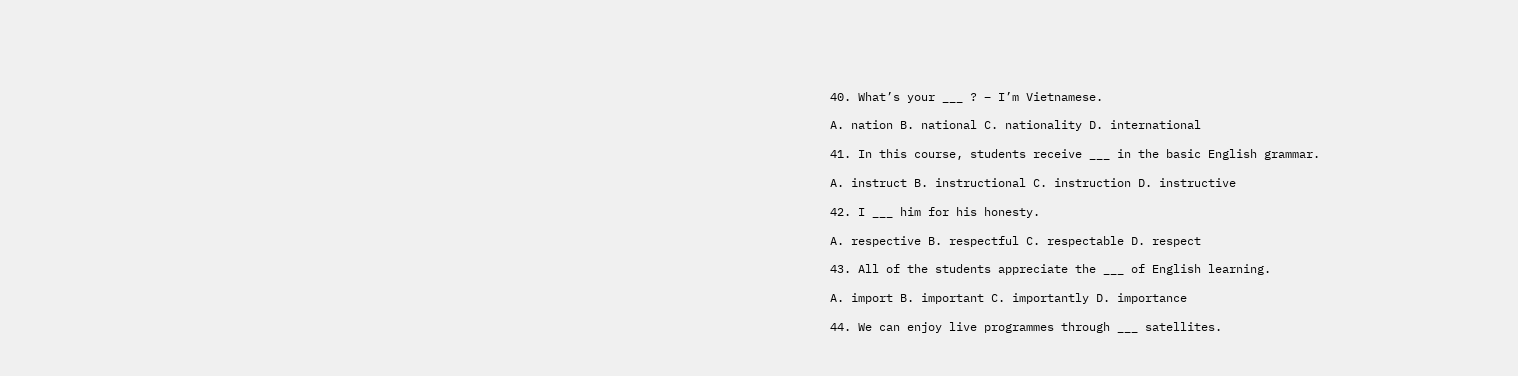40. What’s your ___ ? – I’m Vietnamese.

A. nation B. national C. nationality D. international

41. In this course, students receive ___ in the basic English grammar.

A. instruct B. instructional C. instruction D. instructive

42. I ___ him for his honesty.

A. respective B. respectful C. respectable D. respect

43. All of the students appreciate the ___ of English learning.

A. import B. important C. importantly D. importance

44. We can enjoy live programmes through ___ satellites.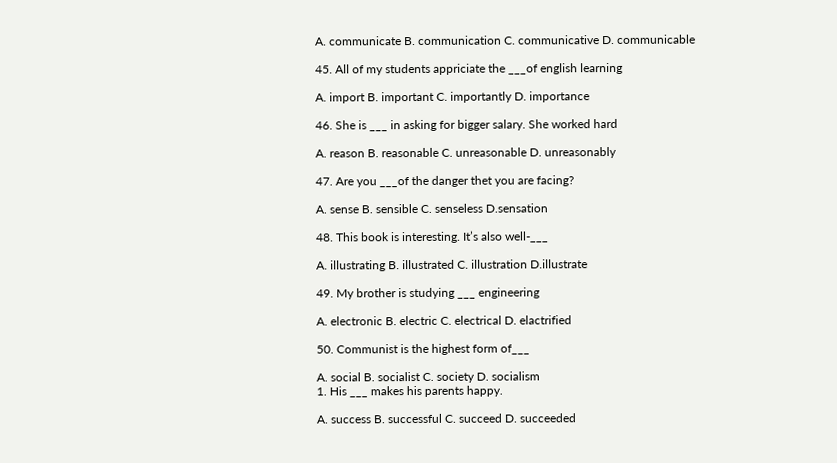A. communicate B. communication C. communicative D. communicable

45. All of my students appriciate the ___of english learning

A. import B. important C. importantly D. importance

46. She is ___ in asking for bigger salary. She worked hard

A. reason B. reasonable C. unreasonable D. unreasonably

47. Are you ___of the danger thet you are facing?

A. sense B. sensible C. senseless D.sensation

48. This book is interesting. It’s also well-___

A. illustrating B. illustrated C. illustration D.illustrate

49. My brother is studying ___ engineering

A. electronic B. electric C. electrical D. elactrified

50. Communist is the highest form of___

A. social B. socialist C. society D. socialism
1. His ___ makes his parents happy.

A. success B. successful C. succeed D. succeeded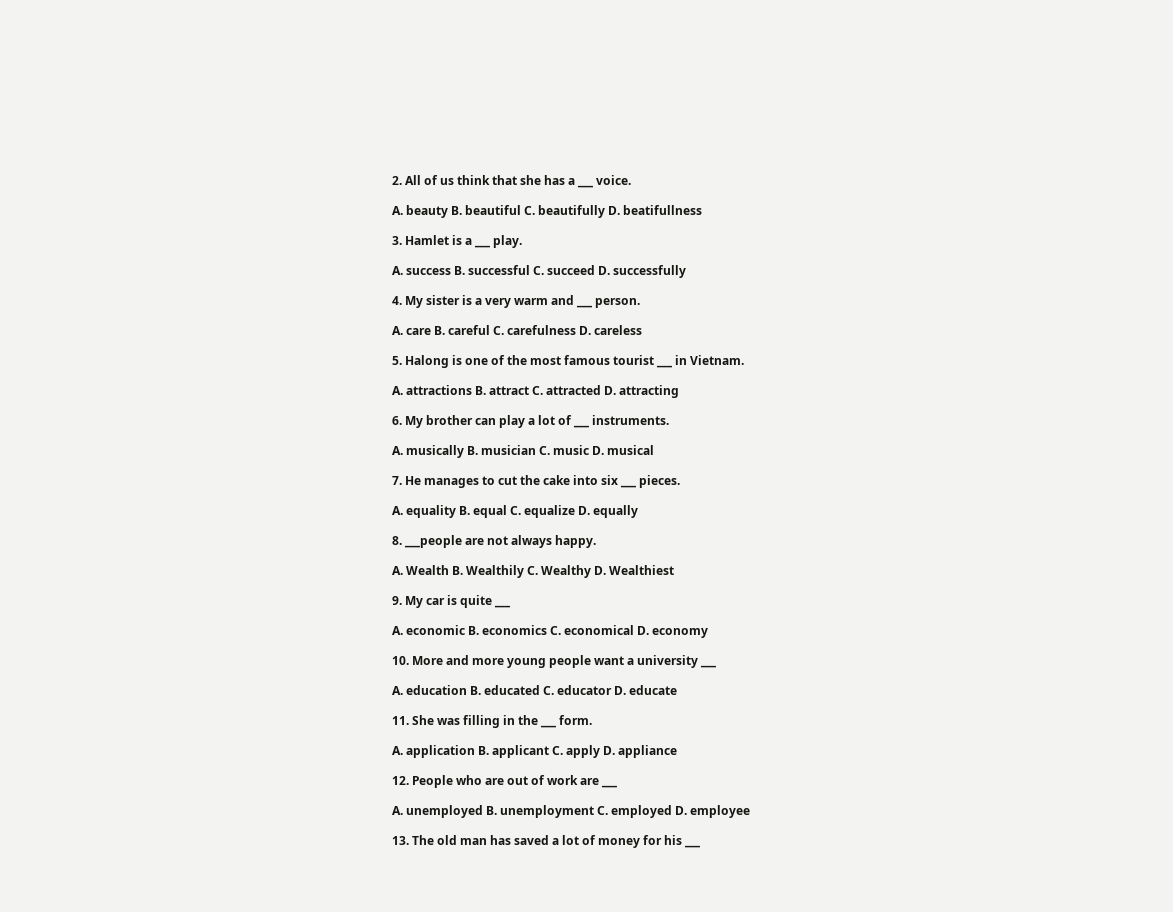2. All of us think that she has a ___ voice.

A. beauty B. beautiful C. beautifully D. beatifullness

3. Hamlet is a ___ play.

A. success B. successful C. succeed D. successfully

4. My sister is a very warm and ___ person.

A. care B. careful C. carefulness D. careless

5. Halong is one of the most famous tourist ___ in Vietnam.

A. attractions B. attract C. attracted D. attracting

6. My brother can play a lot of ___ instruments.

A. musically B. musician C. music D. musical

7. He manages to cut the cake into six ___ pieces.

A. equality B. equal C. equalize D. equally

8. ___people are not always happy.

A. Wealth B. Wealthily C. Wealthy D. Wealthiest

9. My car is quite ___

A. economic B. economics C. economical D. economy

10. More and more young people want a university ___

A. education B. educated C. educator D. educate

11. She was filling in the ___ form.

A. application B. applicant C. apply D. appliance

12. People who are out of work are ___

A. unemployed B. unemployment C. employed D. employee

13. The old man has saved a lot of money for his ___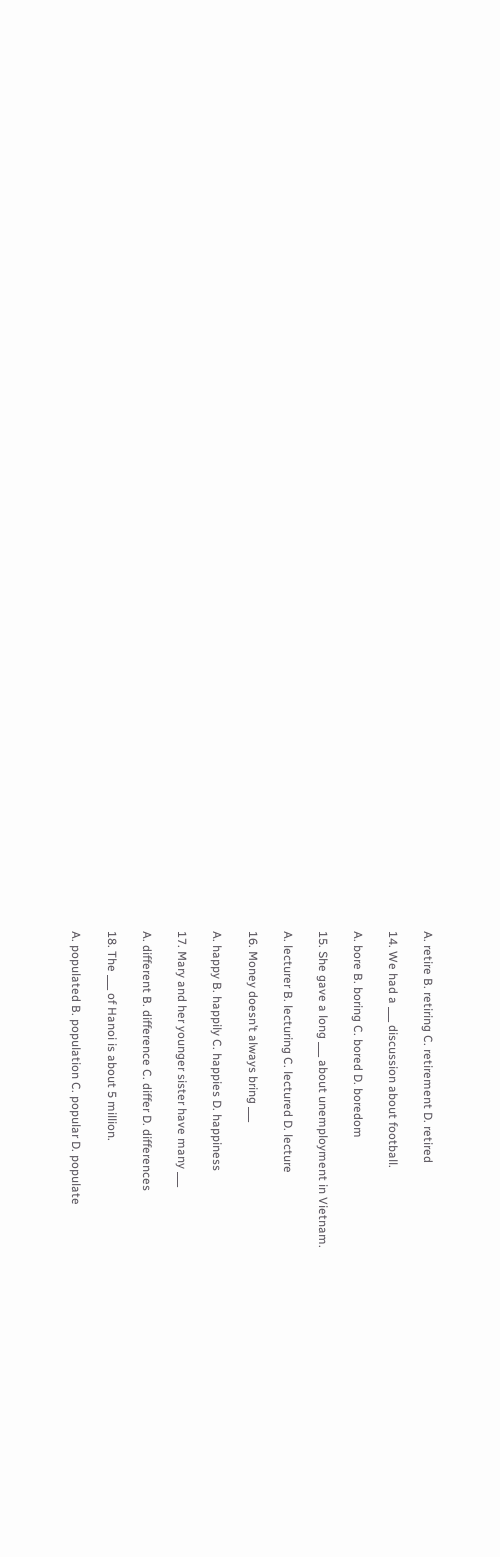A. retire B. retiring C. retirement D. retired

14. We had a ___ discussion about football.

A. bore B. boring C. bored D. boredom

15. She gave a long ___ about unemployment in Vietnam.

A. lecturer B. lecturing C. lectured D. lecture

16. Money doesn’t always bring ___

A. happy B. happily C. happies D. happiness

17. Mary and her younger sister have many ___

A. different B. difference C. differ D. differences

18. The ___ of Hanoi is about 5 million.

A. populated B. population C. popular D. populate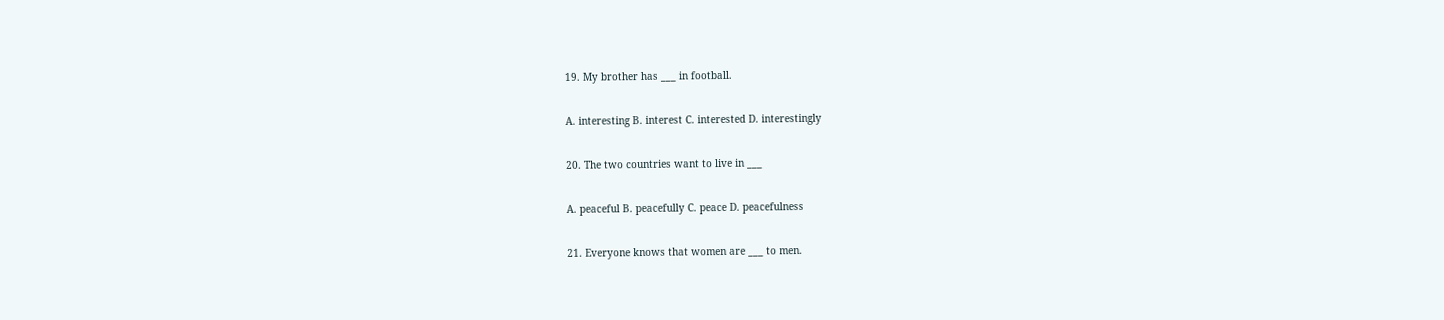19. My brother has ___ in football.

A. interesting B. interest C. interested D. interestingly

20. The two countries want to live in ___

A. peaceful B. peacefully C. peace D. peacefulness

21. Everyone knows that women are ___ to men.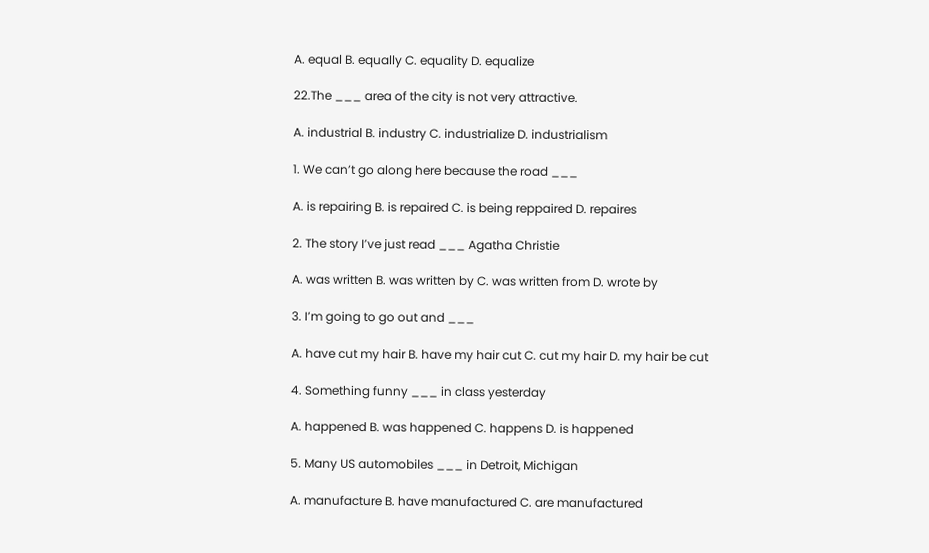A. equal B. equally C. equality D. equalize

22.The ___ area of the city is not very attractive.

A. industrial B. industry C. industrialize D. industrialism

1. We can’t go along here because the road ___

A. is repairing B. is repaired C. is being reppaired D. repaires

2. The story I’ve just read ___ Agatha Christie

A. was written B. was written by C. was written from D. wrote by

3. I’m going to go out and ___

A. have cut my hair B. have my hair cut C. cut my hair D. my hair be cut

4. Something funny ___ in class yesterday

A. happened B. was happened C. happens D. is happened

5. Many US automobiles ___ in Detroit, Michigan

A. manufacture B. have manufactured C. are manufactured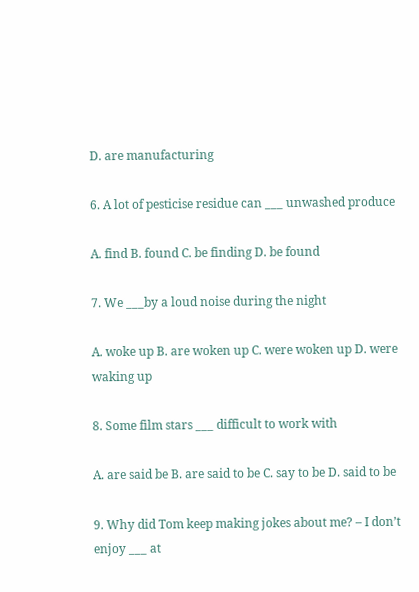D. are manufacturing

6. A lot of pesticise residue can ___ unwashed produce

A. find B. found C. be finding D. be found

7. We ___by a loud noise during the night

A. woke up B. are woken up C. were woken up D. were waking up

8. Some film stars ___ difficult to work with

A. are said be B. are said to be C. say to be D. said to be

9. Why did Tom keep making jokes about me? – I don’t enjoy ___ at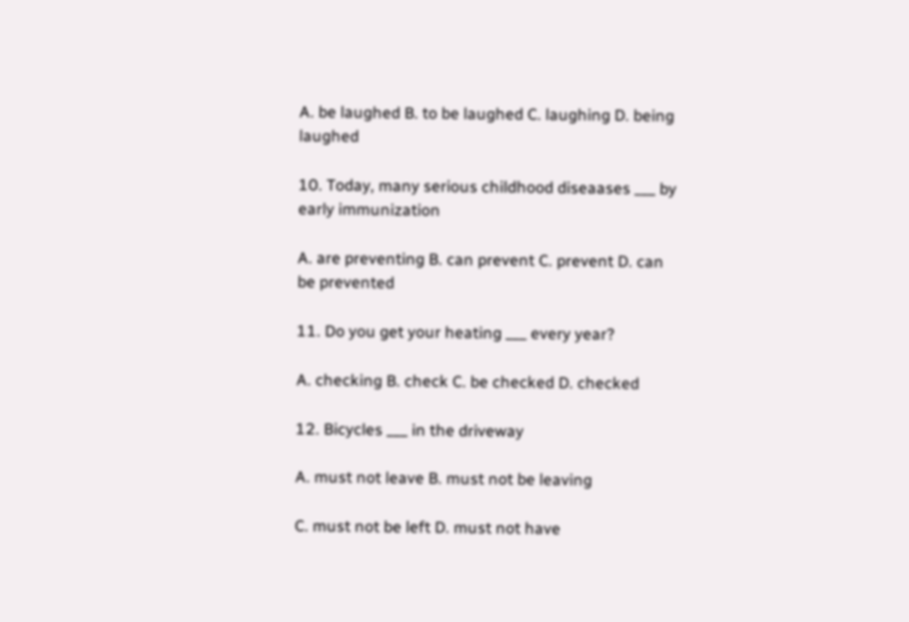A. be laughed B. to be laughed C. laughing D. being laughed

10. Today, many serious childhood diseaases ___ by early immunization

A. are preventing B. can prevent C. prevent D. can be prevented

11. Do you get your heating ___ every year?

A. checking B. check C. be checked D. checked

12. Bicycles ___ in the driveway

A. must not leave B. must not be leaving

C. must not be left D. must not have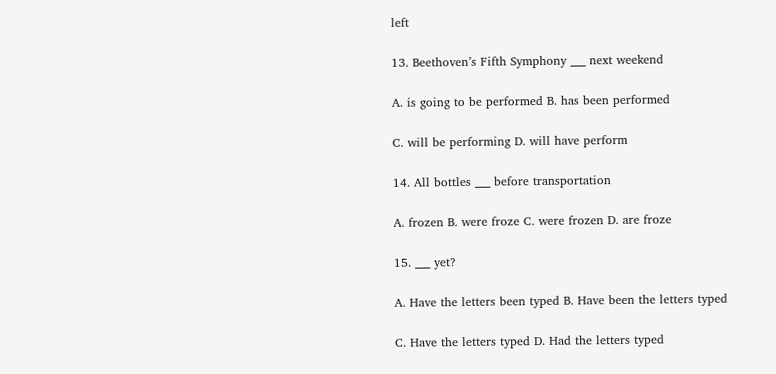left

13. Beethoven’s Fifth Symphony ___ next weekend

A. is going to be performed B. has been performed

C. will be performing D. will have perform

14. All bottles ___ before transportation

A. frozen B. were froze C. were frozen D. are froze

15. ___ yet?

A. Have the letters been typed B. Have been the letters typed

C. Have the letters typed D. Had the letters typed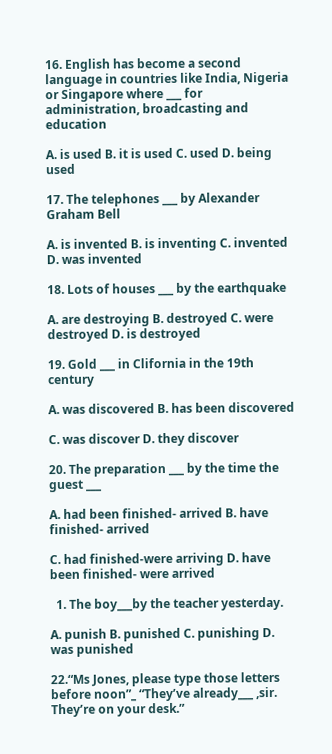16. English has become a second language in countries like India, Nigeria or Singapore where ___ for administration, broadcasting and education

A. is used B. it is used C. used D. being used

17. The telephones ___ by Alexander Graham Bell

A. is invented B. is inventing C. invented D. was invented

18. Lots of houses ___ by the earthquake

A. are destroying B. destroyed C. were destroyed D. is destroyed

19. Gold ___ in Clifornia in the 19th century

A. was discovered B. has been discovered

C. was discover D. they discover

20. The preparation ___ by the time the guest ___

A. had been finished- arrived B. have finished- arrived

C. had finished-were arriving D. have been finished- were arrived

  1. The boy___by the teacher yesterday.

A. punish B. punished C. punishing D. was punished

22.“Ms Jones, please type those letters before noon”_ “They’ve already___ ,sir. They’re on your desk.”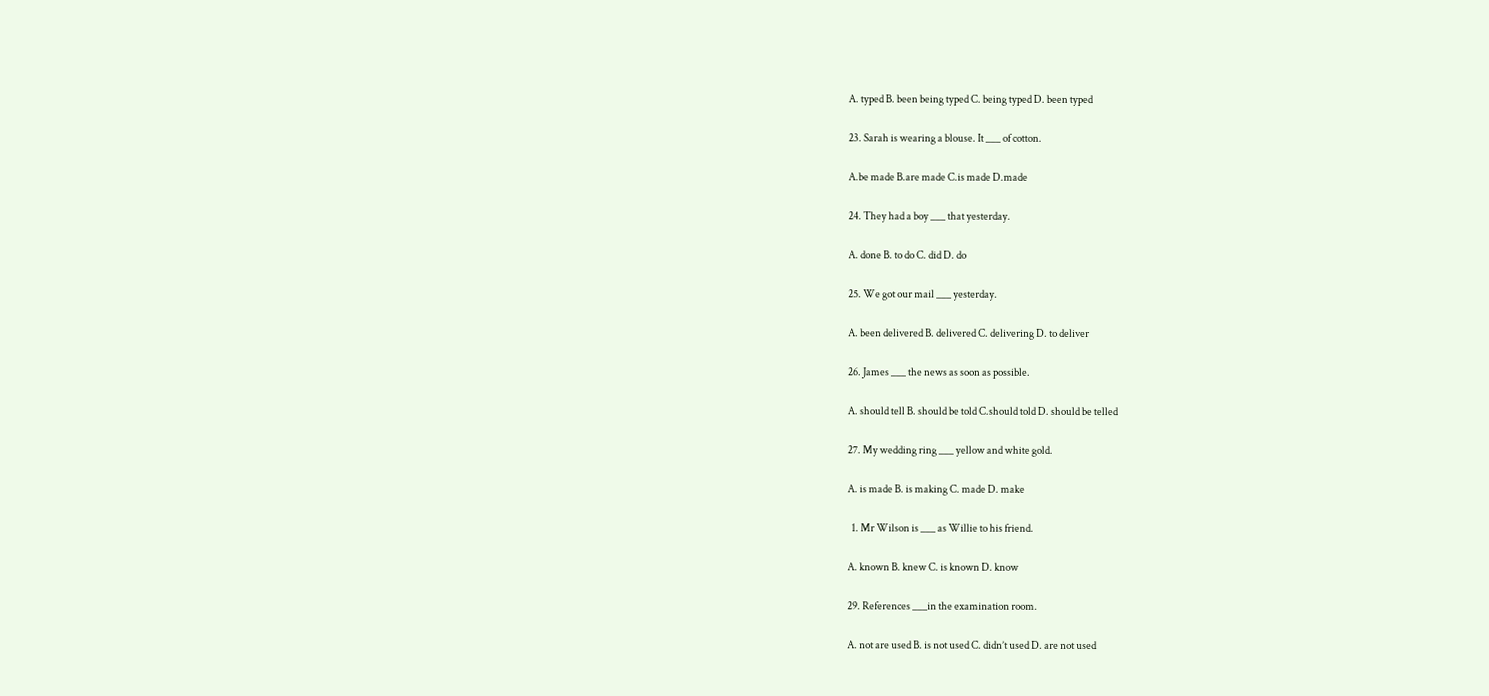A. typed B. been being typed C. being typed D. been typed

23. Sarah is wearing a blouse. It ___ of cotton.

A.be made B.are made C.is made D.made

24. They had a boy ___ that yesterday.

A. done B. to do C. did D. do

25. We got our mail ___ yesterday.

A. been delivered B. delivered C. delivering D. to deliver

26. James ___ the news as soon as possible.

A. should tell B. should be told C.should told D. should be telled

27. My wedding ring ___ yellow and white gold.

A. is made B. is making C. made D. make

  1. Mr Wilson is ___ as Willie to his friend.

A. known B. knew C. is known D. know

29. References ___in the examination room.

A. not are used B. is not used C. didn’t used D. are not used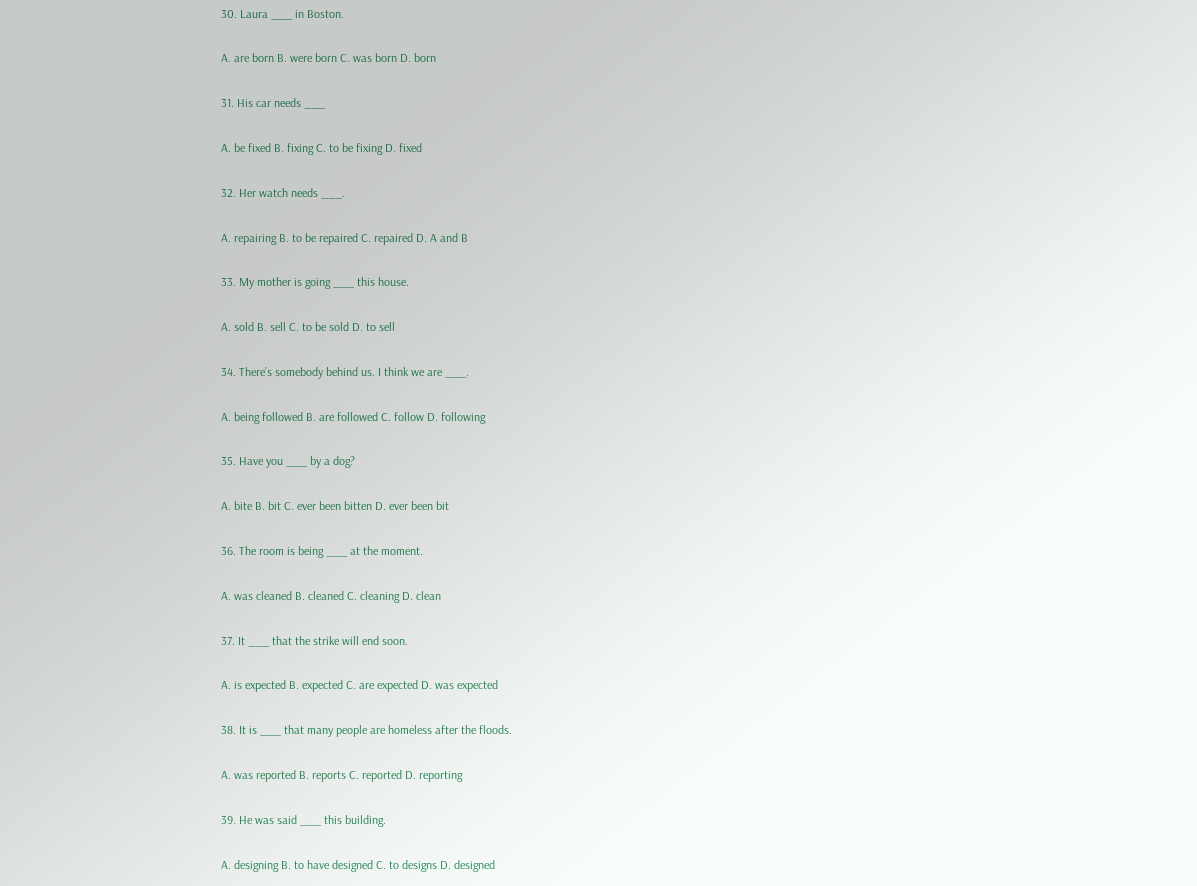30. Laura ___ in Boston.

A. are born B. were born C. was born D. born

31. His car needs ___

A. be fixed B. fixing C. to be fixing D. fixed

32. Her watch needs ___.

A. repairing B. to be repaired C. repaired D. A and B

33. My mother is going ___ this house.

A. sold B. sell C. to be sold D. to sell

34. There’s somebody behind us. I think we are ___.

A. being followed B. are followed C. follow D. following

35. Have you ___ by a dog?

A. bite B. bit C. ever been bitten D. ever been bit

36. The room is being ___ at the moment.

A. was cleaned B. cleaned C. cleaning D. clean

37. It ___ that the strike will end soon.

A. is expected B. expected C. are expected D. was expected

38. It is ___ that many people are homeless after the floods.

A. was reported B. reports C. reported D. reporting

39. He was said ___ this building.

A. designing B. to have designed C. to designs D. designed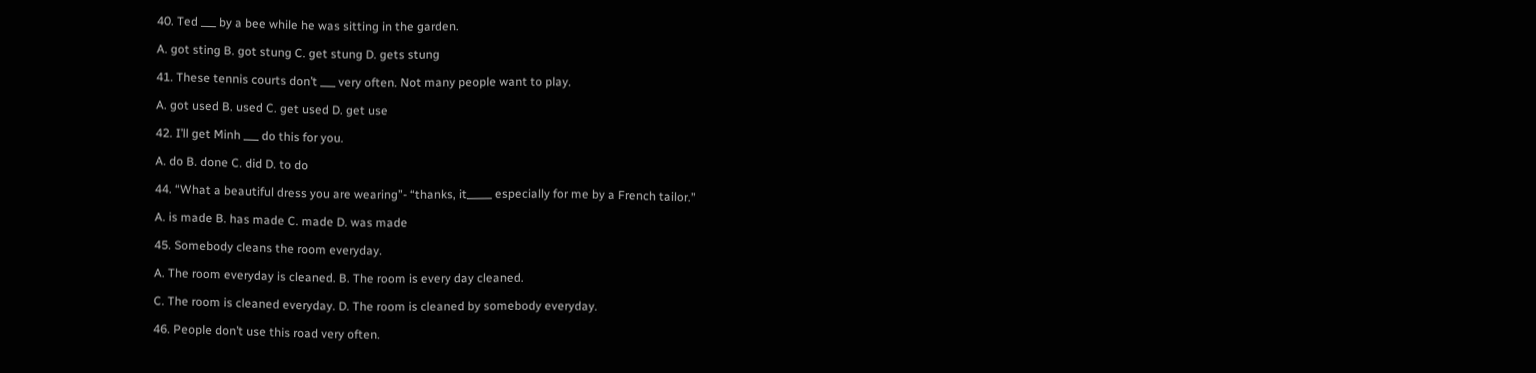40. Ted ___ by a bee while he was sitting in the garden.

A. got sting B. got stung C. get stung D. gets stung

41. These tennis courts don’t ___ very often. Not many people want to play.

A. got used B. used C. get used D. get use

42. I’ll get Minh ___ do this for you.

A. do B. done C. did D. to do

44. “What a beautiful dress you are wearing”- “thanks, it_____ especially for me by a French tailor.”

A. is made B. has made C. made D. was made

45. Somebody cleans the room everyday.

A. The room everyday is cleaned. B. The room is every day cleaned.

C. The room is cleaned everyday. D. The room is cleaned by somebody everyday.

46. People don’t use this road very often.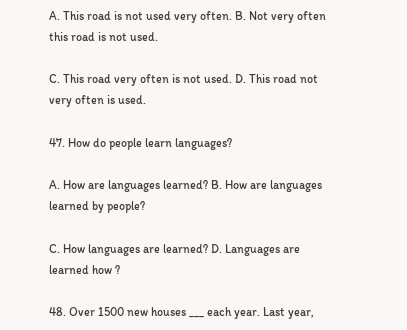A. This road is not used very often. B. Not very often this road is not used.

C. This road very often is not used. D. This road not very often is used.

47. How do people learn languages?

A. How are languages learned? B. How are languages learned by people?

C. How languages are learned? D. Languages are learned how ?

48. Over 1500 new houses ___ each year. Last year,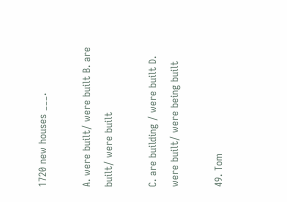1720 new houses ___.

A. were built/ were built B. are built/ were built

C. are building / were built D. were built/ were being built

49. Tom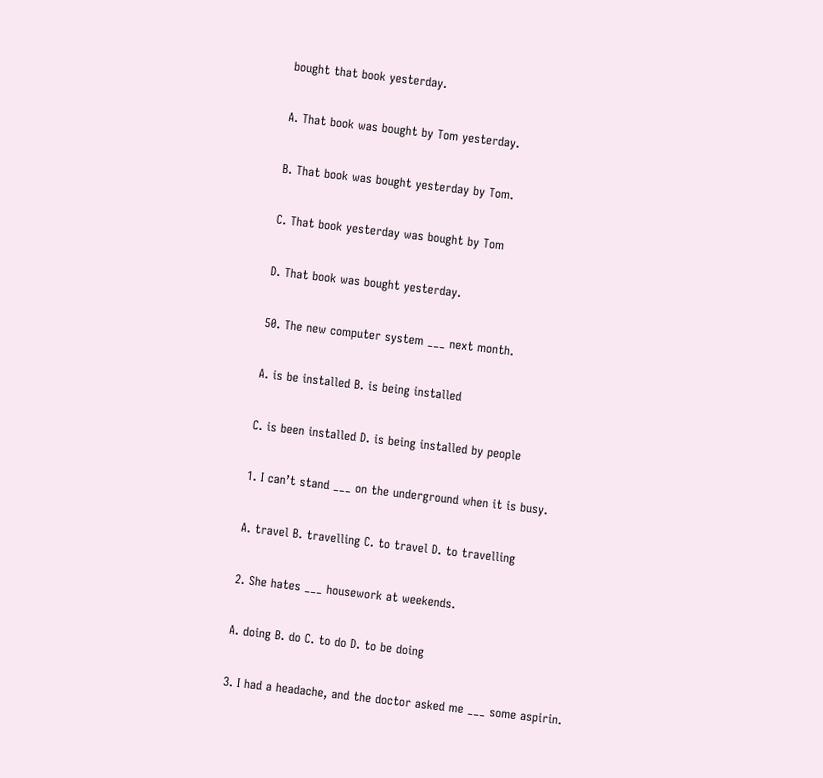bought that book yesterday.

A. That book was bought by Tom yesterday.

B. That book was bought yesterday by Tom.

C. That book yesterday was bought by Tom

D. That book was bought yesterday.

50. The new computer system ___ next month.

A. is be installed B. is being installed

C. is been installed D. is being installed by people

1. I can’t stand ___ on the underground when it is busy.

A. travel B. travelling C. to travel D. to travelling

2. She hates ___ housework at weekends.

A. doing B. do C. to do D. to be doing

3. I had a headache, and the doctor asked me ___ some aspirin.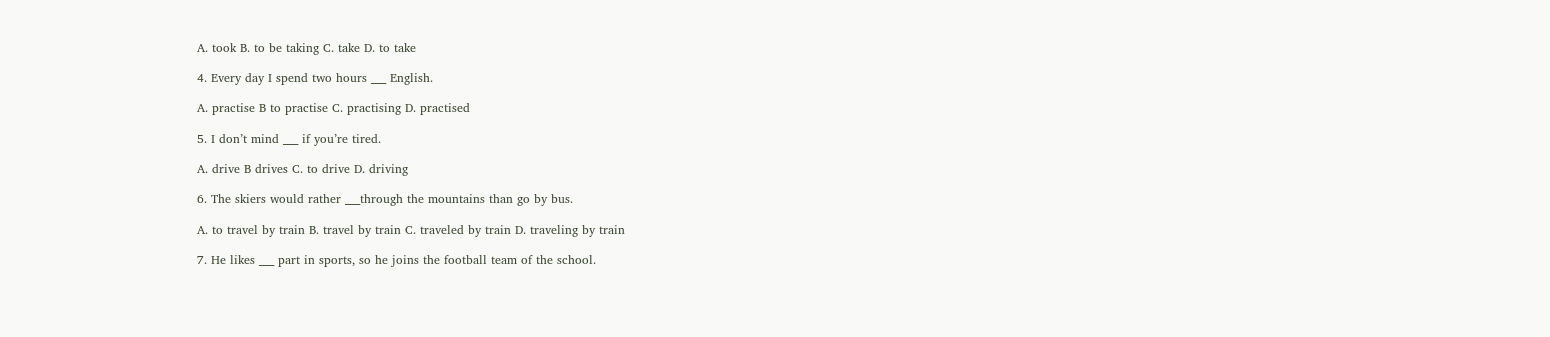A. took B. to be taking C. take D. to take

4. Every day I spend two hours ___ English.

A. practise B to practise C. practising D. practised

5. I don’t mind ___ if you’re tired.

A. drive B drives C. to drive D. driving

6. The skiers would rather ___through the mountains than go by bus.

A. to travel by train B. travel by train C. traveled by train D. traveling by train

7. He likes ___ part in sports, so he joins the football team of the school.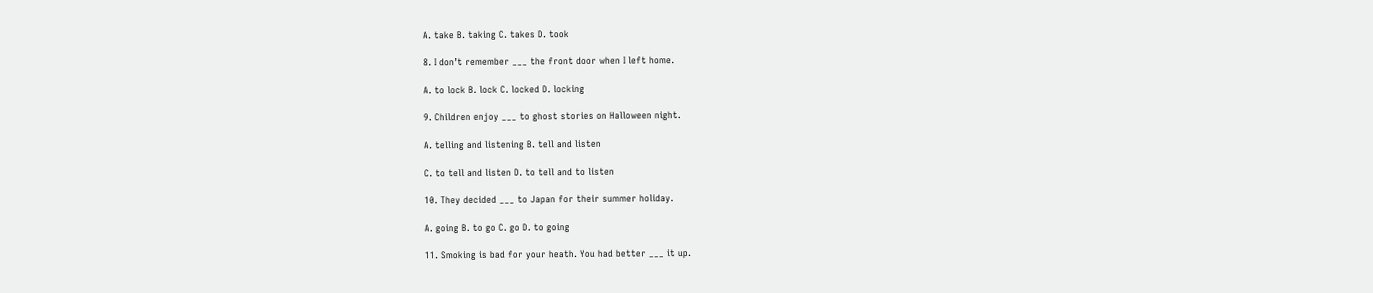A. take B. taking C. takes D. took

8. I don’t remember ___ the front door when I left home.

A. to lock B. lock C. locked D. locking

9. Children enjoy ___ to ghost stories on Halloween night.

A. telling and listening B. tell and listen

C. to tell and listen D. to tell and to listen

10. They decided ___ to Japan for their summer holiday.

A. going B. to go C. go D. to going

11. Smoking is bad for your heath. You had better ___ it up.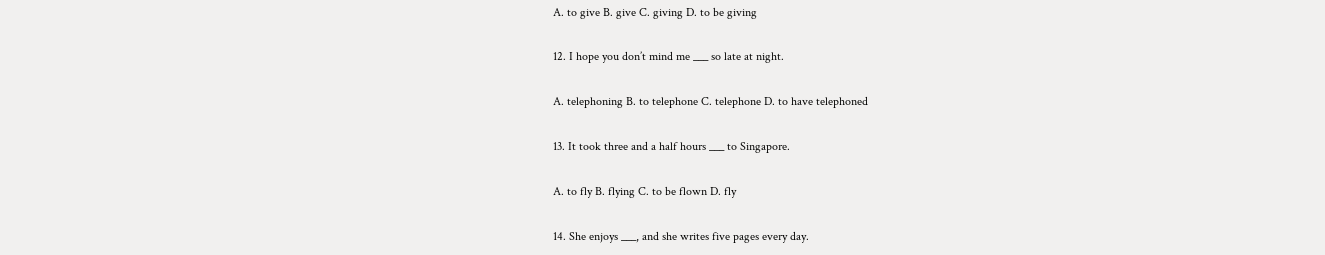A. to give B. give C. giving D. to be giving

12. I hope you don’t mind me ___ so late at night.

A. telephoning B. to telephone C. telephone D. to have telephoned

13. It took three and a half hours ___ to Singapore.

A. to fly B. flying C. to be flown D. fly

14. She enjoys ___, and she writes five pages every day.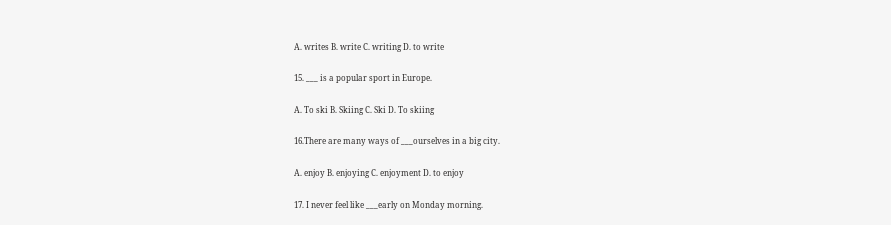A. writes B. write C. writing D. to write

15. ___ is a popular sport in Europe.

A. To ski B. Skiing C. Ski D. To skiing

16.There are many ways of ___ourselves in a big city.

A. enjoy B. enjoying C. enjoyment D. to enjoy

17. I never feel like ___early on Monday morning.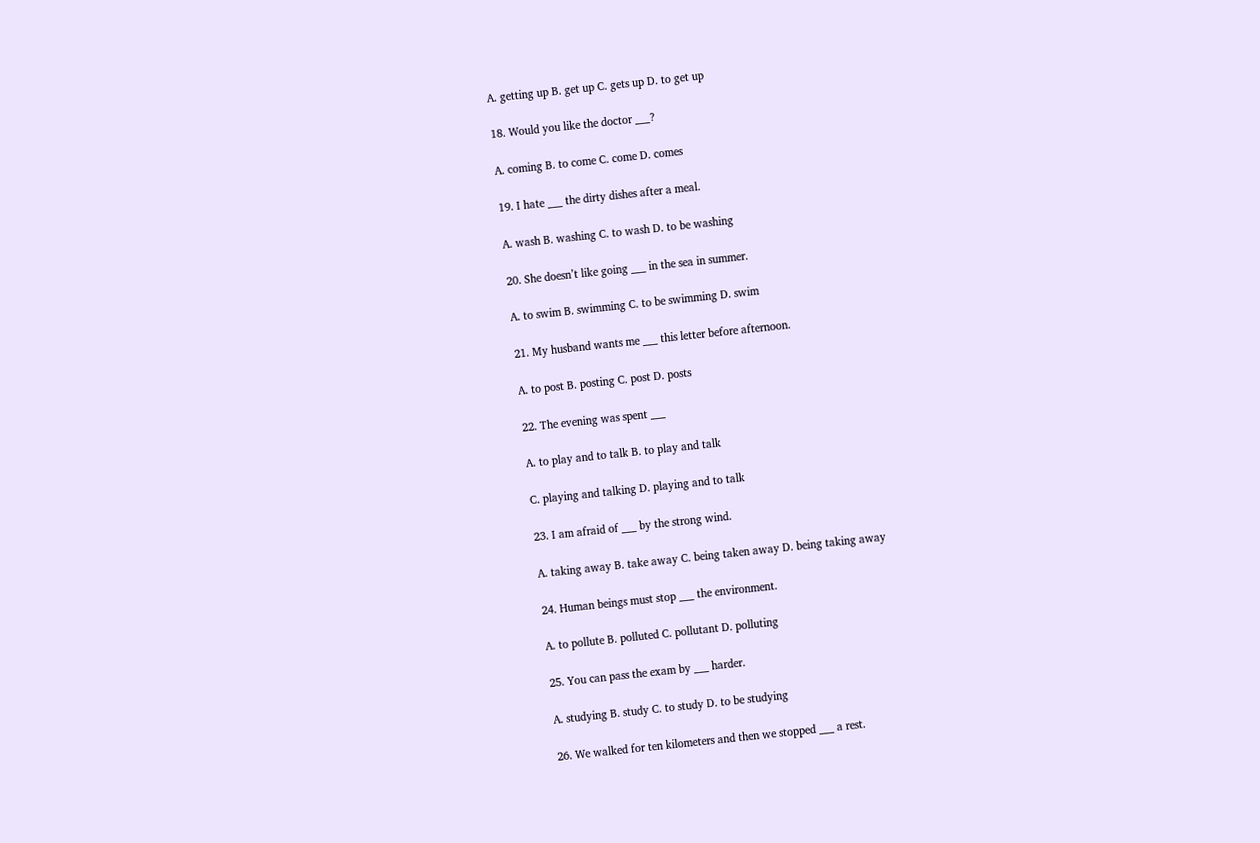A. getting up B. get up C. gets up D. to get up

18. Would you like the doctor ___?

A. coming B. to come C. come D. comes

19. I hate ___ the dirty dishes after a meal.

A. wash B. washing C. to wash D. to be washing

20. She doesn’t like going ___ in the sea in summer.

A. to swim B. swimming C. to be swimming D. swim

21. My husband wants me ___ this letter before afternoon.

A. to post B. posting C. post D. posts

22. The evening was spent ___

A. to play and to talk B. to play and talk

C. playing and talking D. playing and to talk

23. I am afraid of ___ by the strong wind.

A. taking away B. take away C. being taken away D. being taking away

24. Human beings must stop ___ the environment.

A. to pollute B. polluted C. pollutant D. polluting

25. You can pass the exam by ___ harder.

A. studying B. study C. to study D. to be studying

26. We walked for ten kilometers and then we stopped ___ a rest.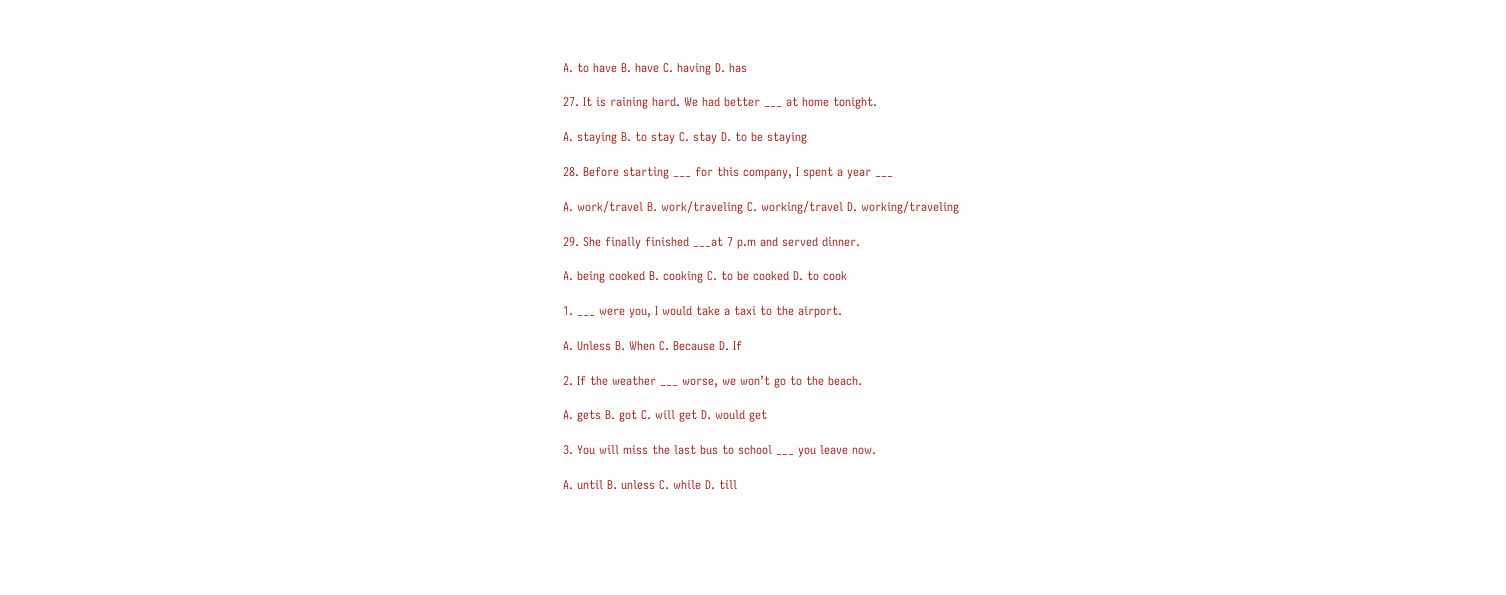A. to have B. have C. having D. has

27. It is raining hard. We had better ___ at home tonight.

A. staying B. to stay C. stay D. to be staying

28. Before starting ___ for this company, I spent a year ___

A. work/travel B. work/traveling C. working/travel D. working/traveling

29. She finally finished ___at 7 p.m and served dinner.

A. being cooked B. cooking C. to be cooked D. to cook

1. ___ were you, I would take a taxi to the airport.

A. Unless B. When C. Because D. If

2. If the weather ___ worse, we won’t go to the beach.

A. gets B. got C. will get D. would get

3. You will miss the last bus to school ___ you leave now.

A. until B. unless C. while D. till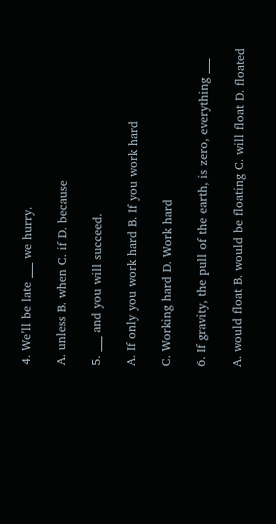4. We’ll be late ___ we hurry.

A. unless B. when C. if D. because

5. ___ and you will succeed.

A. If only you work hard B. If you work hard

C. Working hard D. Work hard

6. If gravity, the pull of the earth, is zero, everything ___

A. would float B. would be floating C. will float D. floated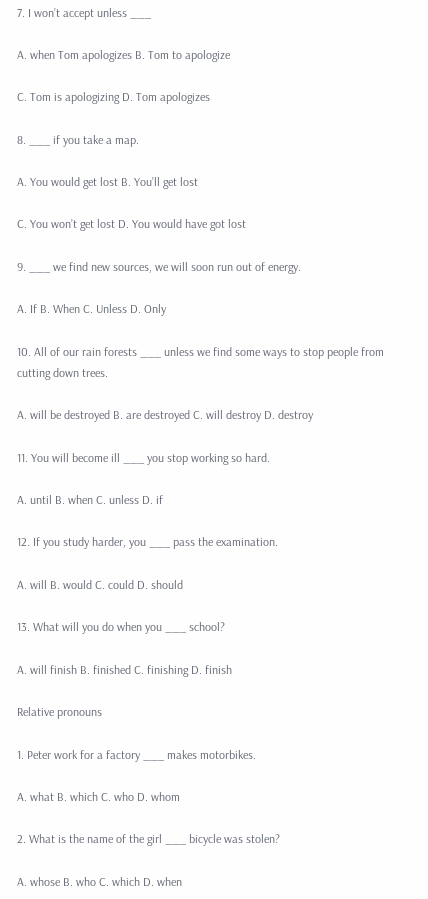7. I won’t accept unless ___

A. when Tom apologizes B. Tom to apologize

C. Tom is apologizing D. Tom apologizes

8. ___ if you take a map.

A. You would get lost B. You’ll get lost

C. You won’t get lost D. You would have got lost

9. ___ we find new sources, we will soon run out of energy.

A. If B. When C. Unless D. Only

10. All of our rain forests ___ unless we find some ways to stop people from cutting down trees.

A. will be destroyed B. are destroyed C. will destroy D. destroy

11. You will become ill ___ you stop working so hard.

A. until B. when C. unless D. if

12. If you study harder, you ___ pass the examination.

A. will B. would C. could D. should

13. What will you do when you ___ school?

A. will finish B. finished C. finishing D. finish

Relative pronouns

1. Peter work for a factory ___ makes motorbikes.

A. what B. which C. who D. whom

2. What is the name of the girl ___ bicycle was stolen?

A. whose B. who C. which D. when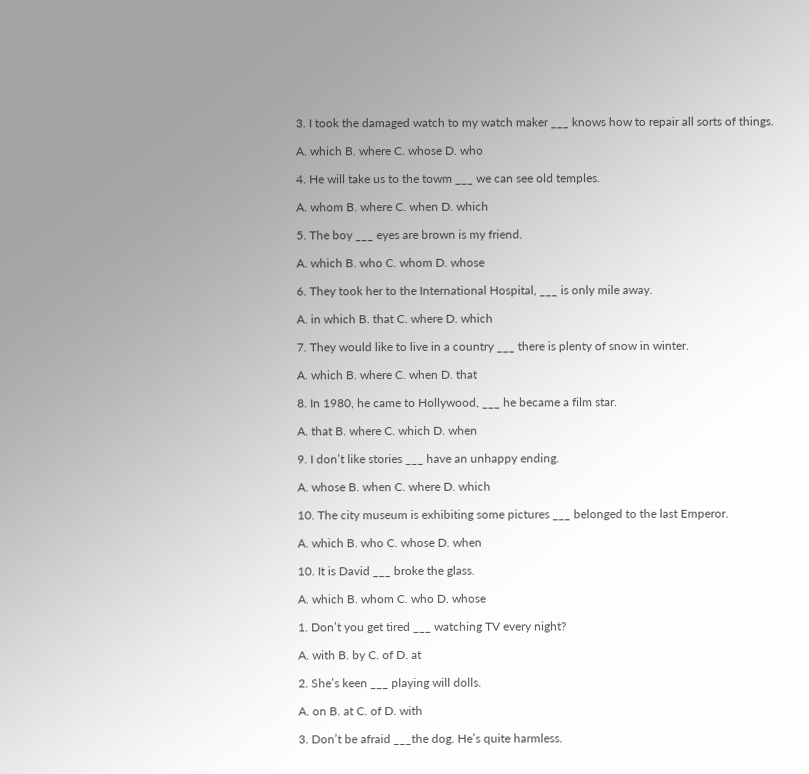3. I took the damaged watch to my watch maker ___ knows how to repair all sorts of things.

A. which B. where C. whose D. who

4. He will take us to the towm ___ we can see old temples.

A. whom B. where C. when D. which

5. The boy ___ eyes are brown is my friend.

A. which B. who C. whom D. whose

6. They took her to the International Hospital, ___ is only mile away.

A. in which B. that C. where D. which

7. They would like to live in a country ___ there is plenty of snow in winter.

A. which B. where C. when D. that

8. In 1980, he came to Hollywood, ___ he became a film star.

A. that B. where C. which D. when

9. I don’t like stories ___ have an unhappy ending.

A. whose B. when C. where D. which

10. The city museum is exhibiting some pictures ___ belonged to the last Emperor.

A. which B. who C. whose D. when

10. It is David ___ broke the glass.

A. which B. whom C. who D. whose

1. Don’t you get tired ___ watching TV every night?

A. with B. by C. of D. at

2. She’s keen ___ playing will dolls.

A. on B. at C. of D. with

3. Don’t be afraid ___the dog. He’s quite harmless.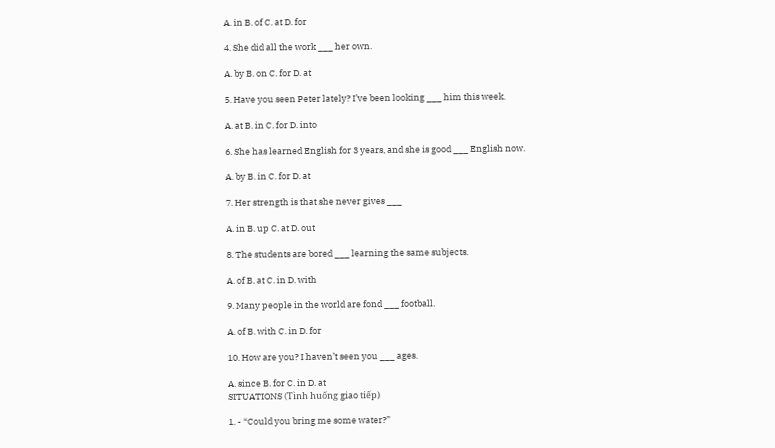A. in B. of C. at D. for

4. She did all the work ___ her own.

A. by B. on C. for D. at

5. Have you seen Peter lately? I’ve been looking ___ him this week.

A. at B. in C. for D. into

6. She has learned English for 3 years, and she is good ___ English now.

A. by B. in C. for D. at

7. Her strength is that she never gives ___

A. in B. up C. at D. out

8. The students are bored ___ learning the same subjects.

A. of B. at C. in D. with

9. Many people in the world are fond ___ football.

A. of B. with C. in D. for

10. How are you? I haven’t seen you ___ ages.

A. since B. for C. in D. at
SITUATIONS (Tình huống giao tiếp)

1. - “Could you bring me some water?”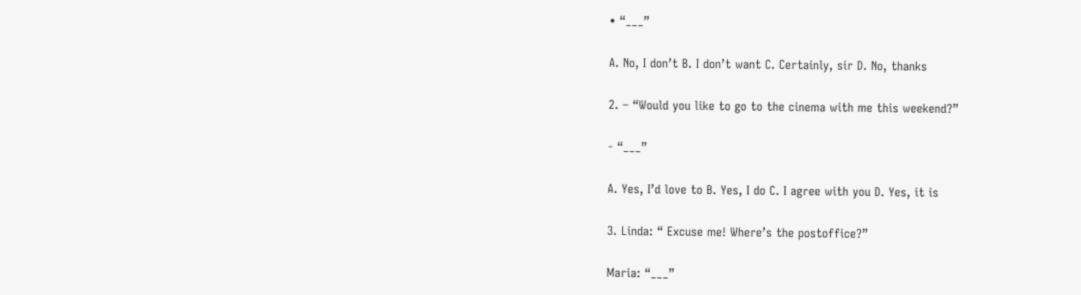• “___”

A. No, I don’t B. I don’t want C. Certainly, sir D. No, thanks

2. – “Would you like to go to the cinema with me this weekend?”

- “___”

A. Yes, I’d love to B. Yes, I do C. I agree with you D. Yes, it is

3. Linda: “ Excuse me! Where’s the postoffice?”

Maria: “___”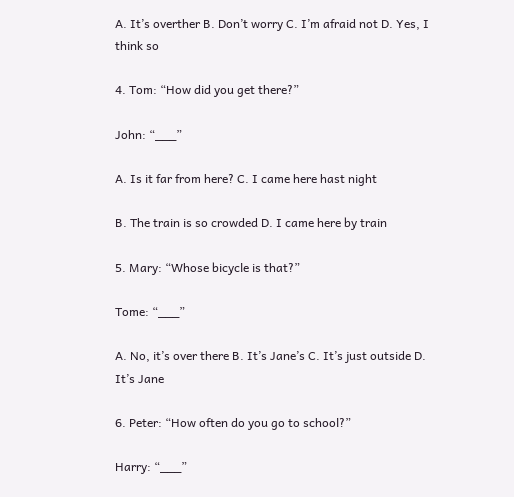A. It’s overther B. Don’t worry C. I’m afraid not D. Yes, I think so

4. Tom: “How did you get there?”

John: “___”

A. Is it far from here? C. I came here hast night

B. The train is so crowded D. I came here by train

5. Mary: “Whose bicycle is that?”

Tome: “___”

A. No, it’s over there B. It’s Jane’s C. It’s just outside D. It’s Jane

6. Peter: “How often do you go to school?”

Harry: “___”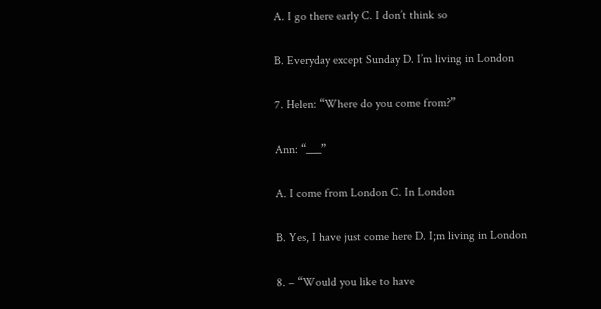A. I go there early C. I don’t think so

B. Everyday except Sunday D. I’m living in London

7. Helen: “Where do you come from?”

Ann: “___”

A. I come from London C. In London

B. Yes, I have just come here D. I;m living in London

8. – “Would you like to have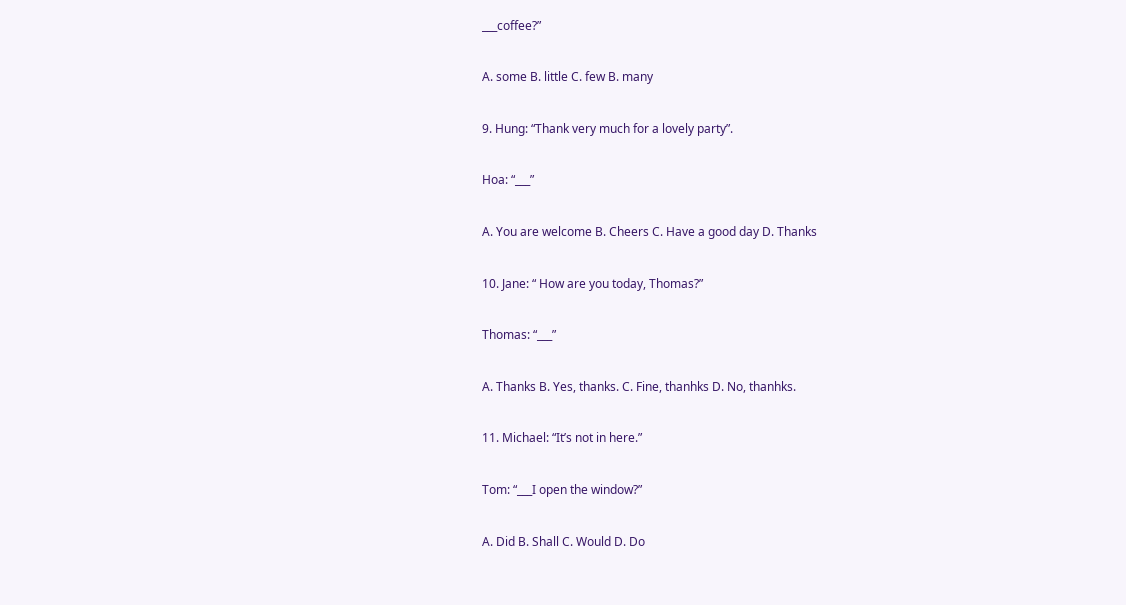___coffee?”

A. some B. little C. few B. many

9. Hung: “Thank very much for a lovely party”.

Hoa: “___”

A. You are welcome B. Cheers C. Have a good day D. Thanks

10. Jane: “ How are you today, Thomas?”

Thomas: “___”

A. Thanks B. Yes, thanks. C. Fine, thanhks D. No, thanhks.

11. Michael: “It’s not in here.”

Tom: “___I open the window?”

A. Did B. Shall C. Would D. Do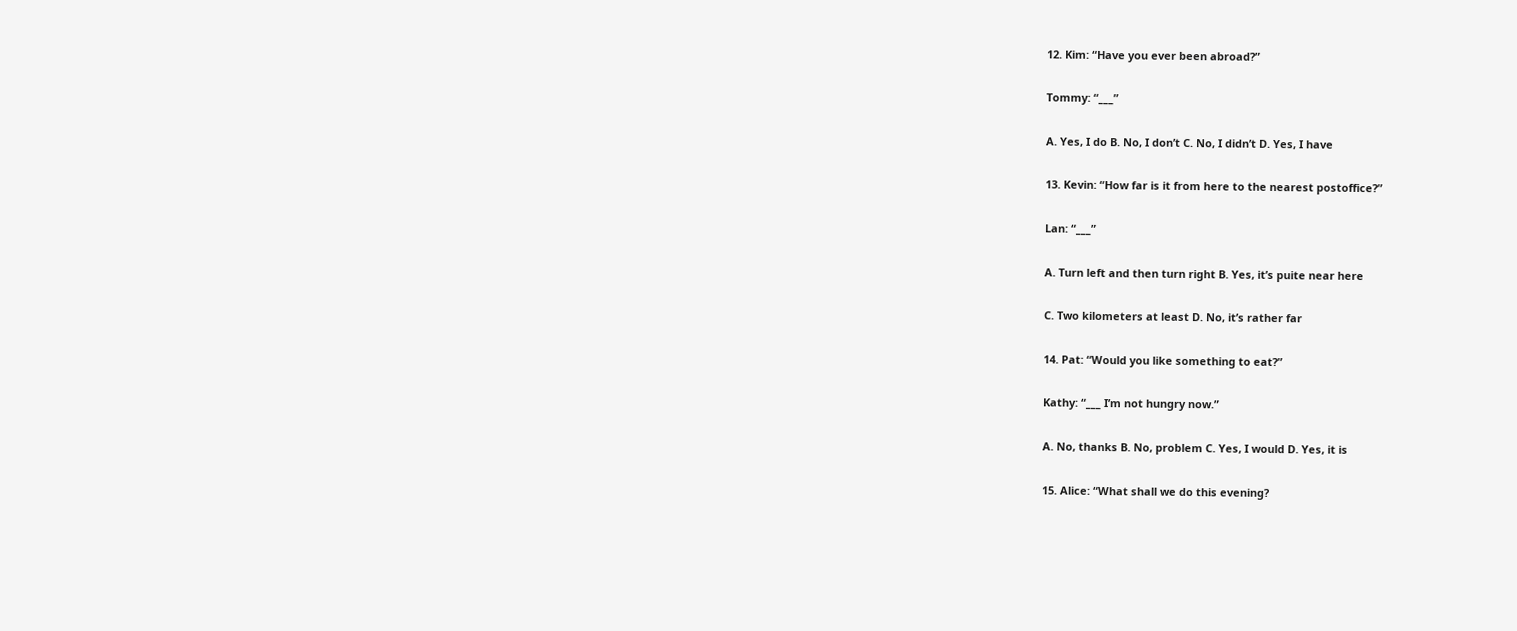12. Kim: “Have you ever been abroad?”

Tommy: “___”

A. Yes, I do B. No, I don’t C. No, I didn’t D. Yes, I have

13. Kevin: “How far is it from here to the nearest postoffice?”

Lan: “___”

A. Turn left and then turn right B. Yes, it’s puite near here

C. Two kilometers at least D. No, it’s rather far

14. Pat: “Would you like something to eat?”

Kathy: “___ I’m not hungry now.”

A. No, thanks B. No, problem C. Yes, I would D. Yes, it is

15. Alice: “What shall we do this evening?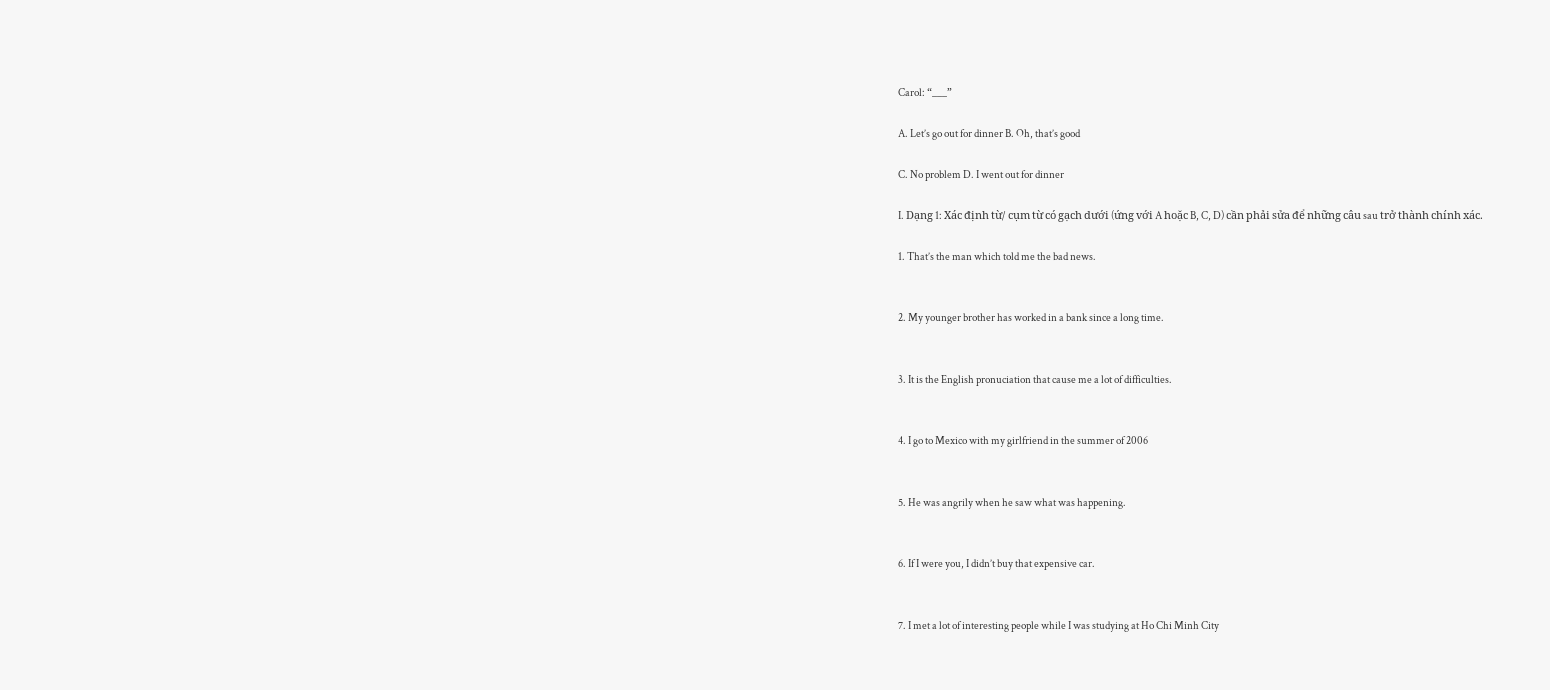Carol: “___”

A. Let’s go out for dinner B. Oh, that’s good

C. No problem D. I went out for dinner

I. Dạng 1: Xác định từ/ cụm từ có gạch dưới (ứng với A hoặc B, C, D) cần phải sửa để những câu sau trở thành chính xác.

1. That’s the man which told me the bad news.


2. My younger brother has worked in a bank since a long time.


3. It is the English pronuciation that cause me a lot of difficulties.


4. I go to Mexico with my girlfriend in the summer of 2006


5. He was angrily when he saw what was happening.


6. If I were you, I didn’t buy that expensive car.


7. I met a lot of interesting people while I was studying at Ho Chi Minh City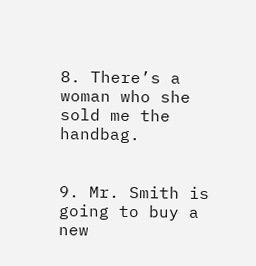8. There’s a woman who she sold me the handbag.


9. Mr. Smith is going to buy a new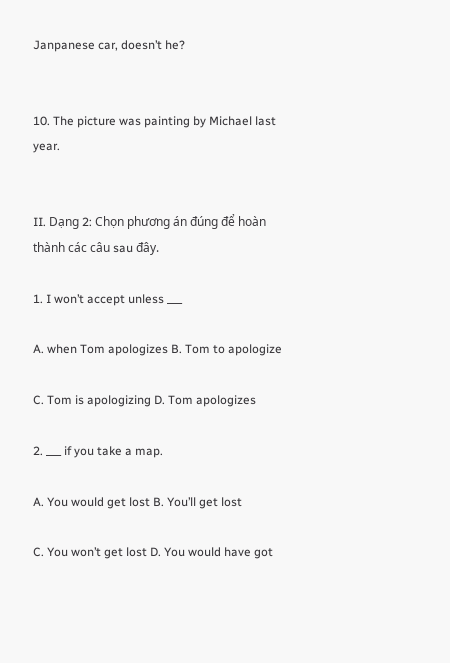Janpanese car, doesn’t he?


10. The picture was painting by Michael last year.


II. Dạng 2: Chọn phương án đúng để hoàn thành các câu sau đây.

1. I won’t accept unless ___

A. when Tom apologizes B. Tom to apologize

C. Tom is apologizing D. Tom apologizes

2. ___ if you take a map.

A. You would get lost B. You’ll get lost

C. You won’t get lost D. You would have got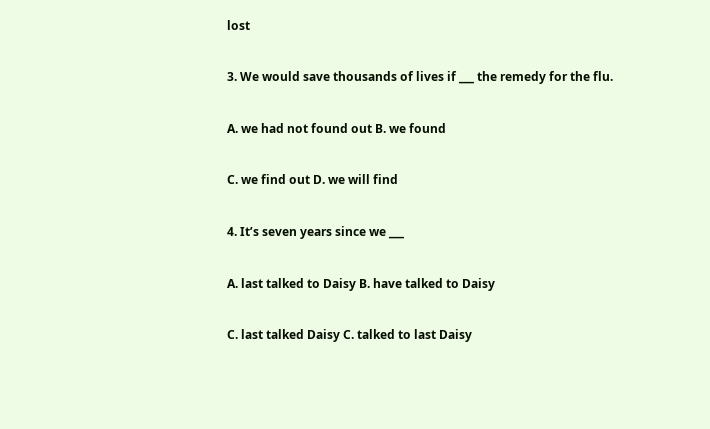lost

3. We would save thousands of lives if ___ the remedy for the flu.

A. we had not found out B. we found

C. we find out D. we will find

4. It’s seven years since we ___

A. last talked to Daisy B. have talked to Daisy

C. last talked Daisy C. talked to last Daisy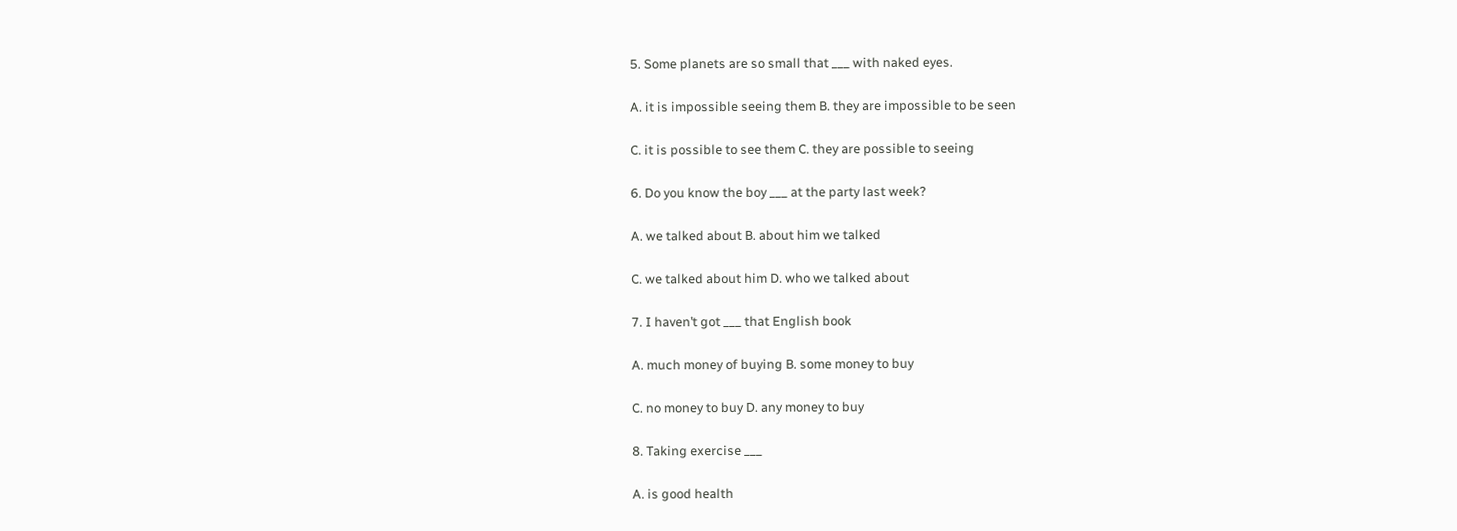5. Some planets are so small that ___ with naked eyes.

A. it is impossible seeing them B. they are impossible to be seen

C. it is possible to see them C. they are possible to seeing

6. Do you know the boy ___ at the party last week?

A. we talked about B. about him we talked

C. we talked about him D. who we talked about

7. I haven’t got ___ that English book

A. much money of buying B. some money to buy

C. no money to buy D. any money to buy

8. Taking exercise ___

A. is good health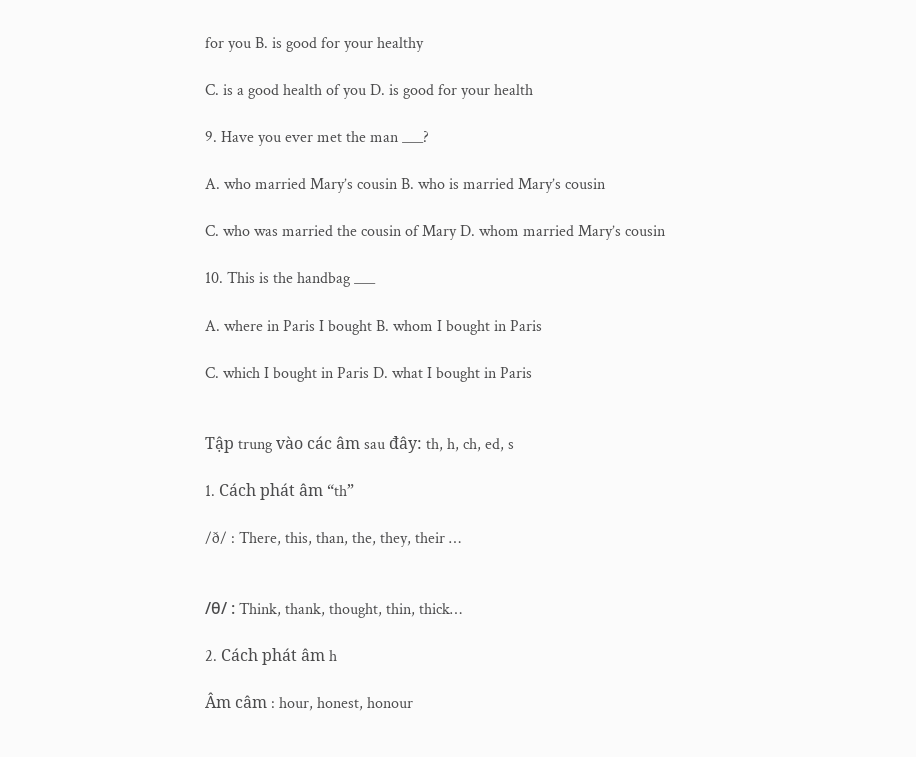for you B. is good for your healthy

C. is a good health of you D. is good for your health

9. Have you ever met the man ___?

A. who married Mary’s cousin B. who is married Mary’s cousin

C. who was married the cousin of Mary D. whom married Mary’s cousin

10. This is the handbag ___

A. where in Paris I bought B. whom I bought in Paris

C. which I bought in Paris D. what I bought in Paris


Tập trung vào các âm sau đây: th, h, ch, ed, s

1. Cách phát âm “th”

/ð/ : There, this, than, the, they, their …


/θ/ : Think, thank, thought, thin, thick…

2. Cách phát âm h

Âm câm : hour, honest, honour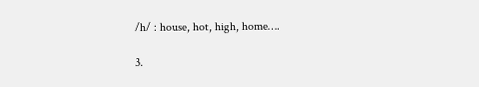/h/ : house, hot, high, home….

3.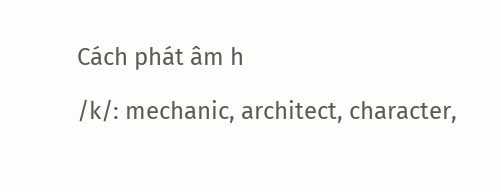Cách phát âm h

/k/: mechanic, architect, character,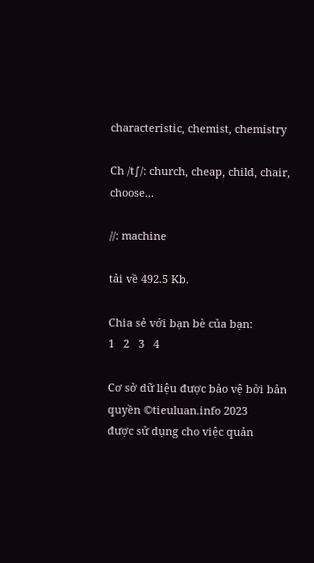characteristic, chemist, chemistry

Ch /t∫/: church, cheap, child, chair, choose...

//: machine

tải về 492.5 Kb.

Chia sẻ với bạn bè của bạn:
1   2   3   4

Cơ sở dữ liệu được bảo vệ bởi bản quyền ©tieuluan.info 2023
được sử dụng cho việc quản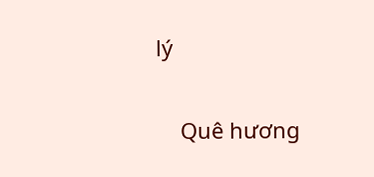lý

    Quê hương